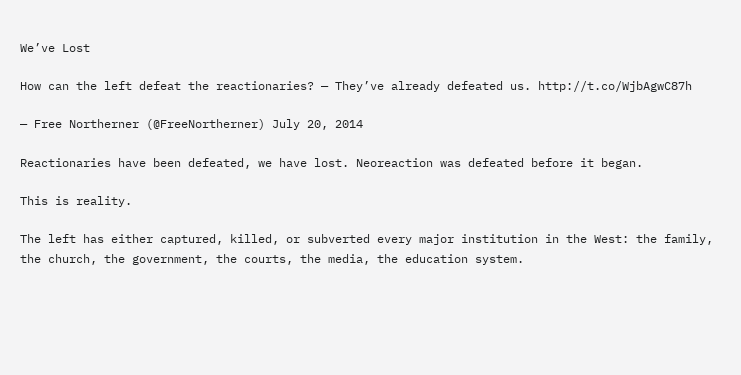We’ve Lost

How can the left defeat the reactionaries? — They’ve already defeated us. http://t.co/WjbAgwC87h

— Free Northerner (@FreeNortherner) July 20, 2014

Reactionaries have been defeated, we have lost. Neoreaction was defeated before it began.

This is reality.

The left has either captured, killed, or subverted every major institution in the West: the family, the church, the government, the courts, the media, the education system.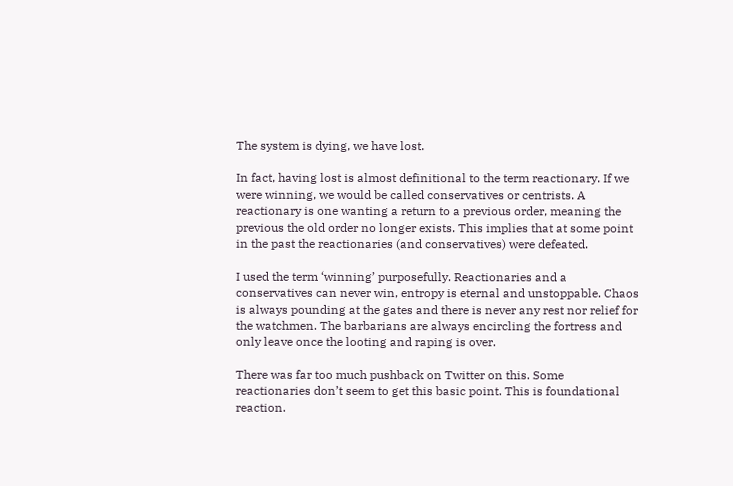The system is dying, we have lost.

In fact, having lost is almost definitional to the term reactionary. If we were winning, we would be called conservatives or centrists. A reactionary is one wanting a return to a previous order, meaning the previous the old order no longer exists. This implies that at some point in the past the reactionaries (and conservatives) were defeated.

I used the term ‘winning’ purposefully. Reactionaries and a conservatives can never win, entropy is eternal and unstoppable. Chaos is always pounding at the gates and there is never any rest nor relief for the watchmen. The barbarians are always encircling the fortress and only leave once the looting and raping is over.

There was far too much pushback on Twitter on this. Some reactionaries don’t seem to get this basic point. This is foundational reaction.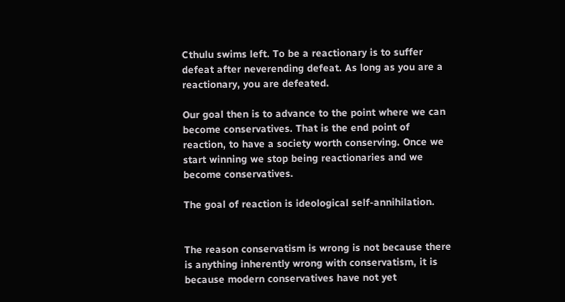Cthulu swims left. To be a reactionary is to suffer defeat after neverending defeat. As long as you are a reactionary, you are defeated.

Our goal then is to advance to the point where we can become conservatives. That is the end point of reaction, to have a society worth conserving. Once we start winning we stop being reactionaries and we become conservatives.

The goal of reaction is ideological self-annihilation.


The reason conservatism is wrong is not because there is anything inherently wrong with conservatism, it is because modern conservatives have not yet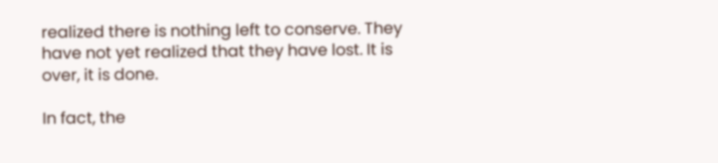realized there is nothing left to conserve. They have not yet realized that they have lost. It is over, it is done.

In fact, the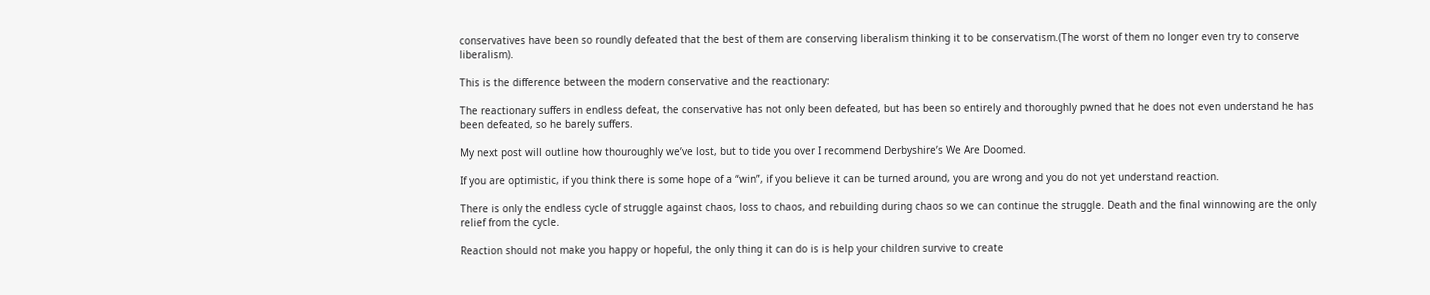conservatives have been so roundly defeated that the best of them are conserving liberalism thinking it to be conservatism.(The worst of them no longer even try to conserve liberalism).

This is the difference between the modern conservative and the reactionary:

The reactionary suffers in endless defeat, the conservative has not only been defeated, but has been so entirely and thoroughly pwned that he does not even understand he has been defeated, so he barely suffers.

My next post will outline how thouroughly we’ve lost, but to tide you over I recommend Derbyshire’s We Are Doomed.

If you are optimistic, if you think there is some hope of a “win”, if you believe it can be turned around, you are wrong and you do not yet understand reaction.

There is only the endless cycle of struggle against chaos, loss to chaos, and rebuilding during chaos so we can continue the struggle. Death and the final winnowing are the only relief from the cycle.

Reaction should not make you happy or hopeful, the only thing it can do is is help your children survive to create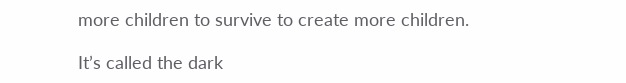more children to survive to create more children.

It’s called the dark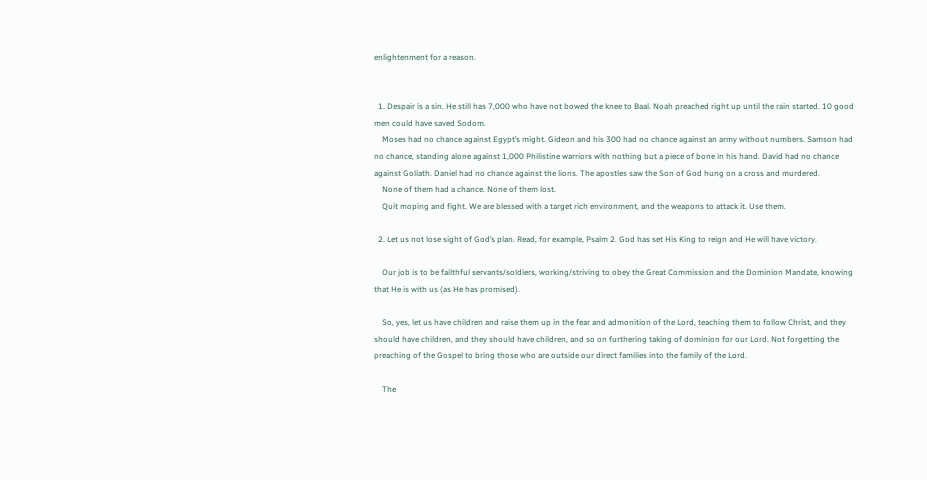enlightenment for a reason.


  1. Despair is a sin. He still has 7,000 who have not bowed the knee to Baal. Noah preached right up until the rain started. 10 good men could have saved Sodom.
    Moses had no chance against Egypt’s might. Gideon and his 300 had no chance against an army without numbers. Samson had no chance, standing alone against 1,000 Philistine warriors with nothing but a piece of bone in his hand. David had no chance against Goliath. Daniel had no chance against the lions. The apostles saw the Son of God hung on a cross and murdered.
    None of them had a chance. None of them lost.
    Quit moping and fight. We are blessed with a target rich environment, and the weapons to attack it. Use them.

  2. Let us not lose sight of God’s plan. Read, for example, Psalm 2. God has set His King to reign and He will have victory.

    Our job is to be failthful servants/soldiers, working/striving to obey the Great Commission and the Dominion Mandate, knowing that He is with us (as He has promised).

    So, yes, let us have children and raise them up in the fear and admonition of the Lord, teaching them to follow Christ, and they should have children, and they should have children, and so on furthering taking of dominion for our Lord. Not forgetting the preaching of the Gospel to bring those who are outside our direct families into the family of the Lord.

    The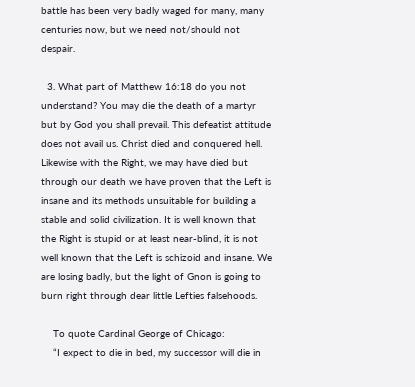battle has been very badly waged for many, many centuries now, but we need not/should not despair.

  3. What part of Matthew 16:18 do you not understand? You may die the death of a martyr but by God you shall prevail. This defeatist attitude does not avail us. Christ died and conquered hell. Likewise with the Right, we may have died but through our death we have proven that the Left is insane and its methods unsuitable for building a stable and solid civilization. It is well known that the Right is stupid or at least near-blind, it is not well known that the Left is schizoid and insane. We are losing badly, but the light of Gnon is going to burn right through dear little Lefties falsehoods.

    To quote Cardinal George of Chicago:
    “I expect to die in bed, my successor will die in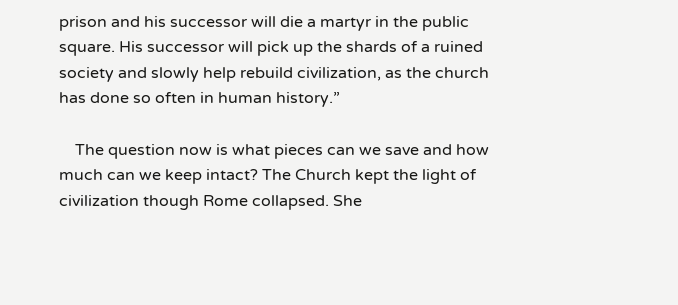prison and his successor will die a martyr in the public square. His successor will pick up the shards of a ruined society and slowly help rebuild civilization, as the church has done so often in human history.”

    The question now is what pieces can we save and how much can we keep intact? The Church kept the light of civilization though Rome collapsed. She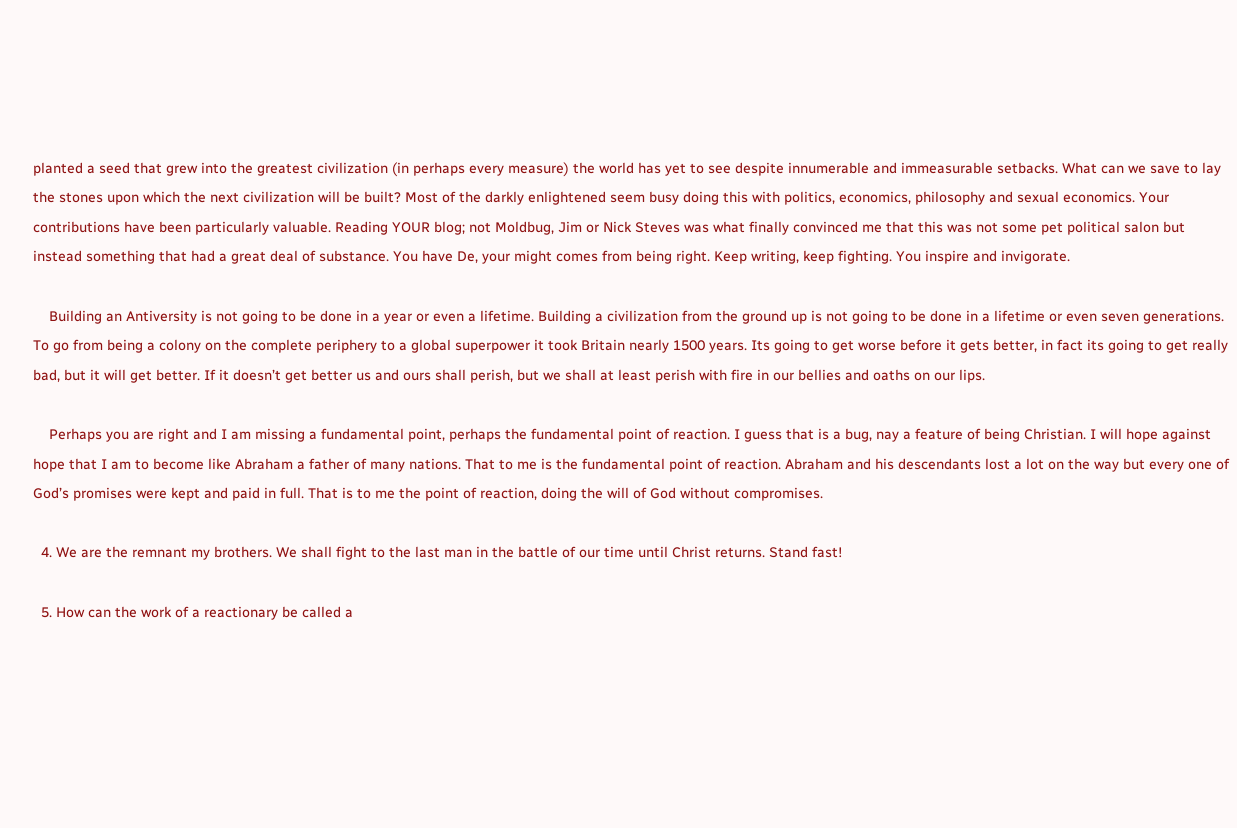planted a seed that grew into the greatest civilization (in perhaps every measure) the world has yet to see despite innumerable and immeasurable setbacks. What can we save to lay the stones upon which the next civilization will be built? Most of the darkly enlightened seem busy doing this with politics, economics, philosophy and sexual economics. Your contributions have been particularly valuable. Reading YOUR blog; not Moldbug, Jim or Nick Steves was what finally convinced me that this was not some pet political salon but instead something that had a great deal of substance. You have De, your might comes from being right. Keep writing, keep fighting. You inspire and invigorate.

    Building an Antiversity is not going to be done in a year or even a lifetime. Building a civilization from the ground up is not going to be done in a lifetime or even seven generations. To go from being a colony on the complete periphery to a global superpower it took Britain nearly 1500 years. Its going to get worse before it gets better, in fact its going to get really bad, but it will get better. If it doesn’t get better us and ours shall perish, but we shall at least perish with fire in our bellies and oaths on our lips.

    Perhaps you are right and I am missing a fundamental point, perhaps the fundamental point of reaction. I guess that is a bug, nay a feature of being Christian. I will hope against hope that I am to become like Abraham a father of many nations. That to me is the fundamental point of reaction. Abraham and his descendants lost a lot on the way but every one of God’s promises were kept and paid in full. That is to me the point of reaction, doing the will of God without compromises.

  4. We are the remnant my brothers. We shall fight to the last man in the battle of our time until Christ returns. Stand fast!

  5. How can the work of a reactionary be called a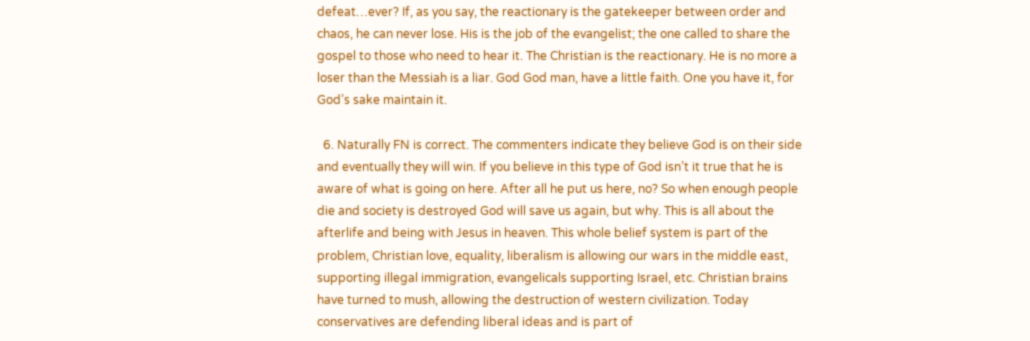defeat…ever? If, as you say, the reactionary is the gatekeeper between order and chaos, he can never lose. His is the job of the evangelist; the one called to share the gospel to those who need to hear it. The Christian is the reactionary. He is no more a loser than the Messiah is a liar. God God man, have a little faith. One you have it, for God’s sake maintain it.

  6. Naturally FN is correct. The commenters indicate they believe God is on their side and eventually they will win. If you believe in this type of God isn’t it true that he is aware of what is going on here. After all he put us here, no? So when enough people die and society is destroyed God will save us again, but why. This is all about the afterlife and being with Jesus in heaven. This whole belief system is part of the problem, Christian love, equality, liberalism is allowing our wars in the middle east, supporting illegal immigration, evangelicals supporting Israel, etc. Christian brains have turned to mush, allowing the destruction of western civilization. Today conservatives are defending liberal ideas and is part of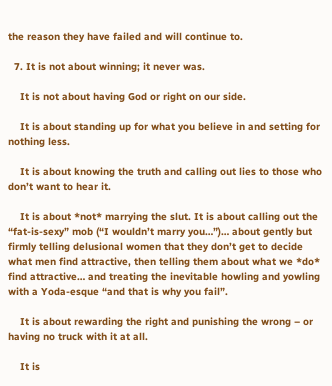the reason they have failed and will continue to.

  7. It is not about winning; it never was.

    It is not about having God or right on our side.

    It is about standing up for what you believe in and setting for nothing less.

    It is about knowing the truth and calling out lies to those who don’t want to hear it.

    It is about *not* marrying the slut. It is about calling out the “fat-is-sexy” mob (“I wouldn’t marry you…”)… about gently but firmly telling delusional women that they don’t get to decide what men find attractive, then telling them about what we *do* find attractive… and treating the inevitable howling and yowling with a Yoda-esque “and that is why you fail”.

    It is about rewarding the right and punishing the wrong – or having no truck with it at all.

    It is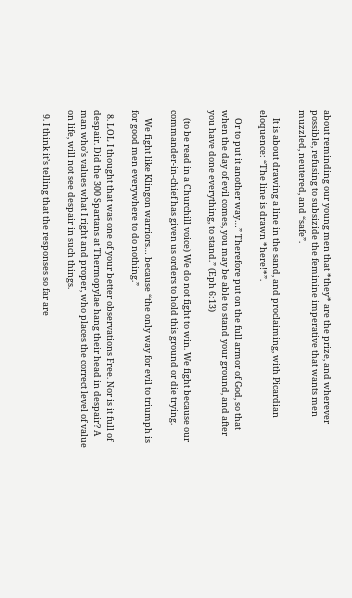about reminding our young men that *they* are the prize, and wherever possible, refusing to subsizide the feminine imperative that wants men muzzled, neutered, and “safe”.

    It is about drawing a line in the sand, and proclaiming, with Picardian eloquence: “The line is drawn *here!*”.

    Or to put it another way…” Therefore put on the full armor of God, so that when the day of evil comes, you may be able to stand your ground, and after you have done everything, to stand.” (Eph 6:13)

    (to be read in a Churchill voice) We do not fight to win. We fight because our commander-in-chief has given us orders to hold this ground or die trying.

    We fight like Klingon warriors… because “the only way for evil to triumph is for good men everywhere to do nothing.”

  8. LOL I thought that was one of your better observations Free. Nor is it full of despair. Did the 300 Spartans at Thermopylae hang their head in despair? A man who’s values what I right and proper, who places the correct level of value on life, will not see despair in such things.

  9. I think it’s telling that the responses so far are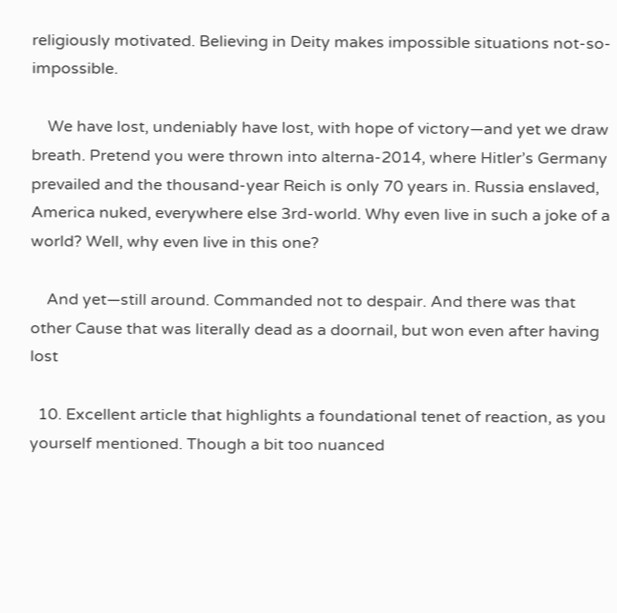religiously motivated. Believing in Deity makes impossible situations not-so-impossible.

    We have lost, undeniably have lost, with hope of victory—and yet we draw breath. Pretend you were thrown into alterna-2014, where Hitler’s Germany prevailed and the thousand-year Reich is only 70 years in. Russia enslaved, America nuked, everywhere else 3rd-world. Why even live in such a joke of a world? Well, why even live in this one?

    And yet—still around. Commanded not to despair. And there was that other Cause that was literally dead as a doornail, but won even after having lost

  10. Excellent article that highlights a foundational tenet of reaction, as you yourself mentioned. Though a bit too nuanced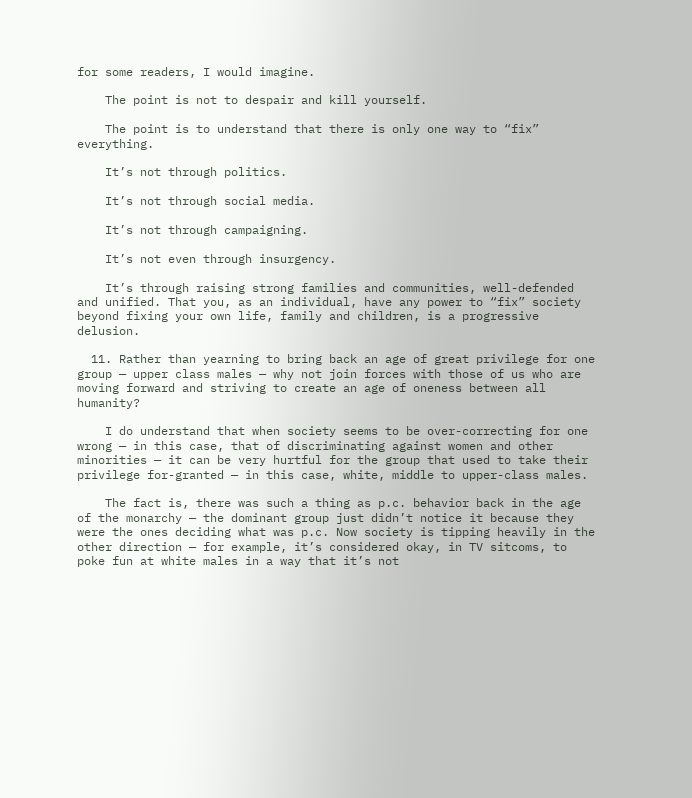for some readers, I would imagine.

    The point is not to despair and kill yourself.

    The point is to understand that there is only one way to “fix” everything.

    It’s not through politics.

    It’s not through social media.

    It’s not through campaigning.

    It’s not even through insurgency.

    It’s through raising strong families and communities, well-defended and unified. That you, as an individual, have any power to “fix” society beyond fixing your own life, family and children, is a progressive delusion.

  11. Rather than yearning to bring back an age of great privilege for one group — upper class males — why not join forces with those of us who are moving forward and striving to create an age of oneness between all humanity?

    I do understand that when society seems to be over-correcting for one wrong — in this case, that of discriminating against women and other minorities — it can be very hurtful for the group that used to take their privilege for-granted — in this case, white, middle to upper-class males.

    The fact is, there was such a thing as p.c. behavior back in the age of the monarchy — the dominant group just didn’t notice it because they were the ones deciding what was p.c. Now society is tipping heavily in the other direction — for example, it’s considered okay, in TV sitcoms, to poke fun at white males in a way that it’s not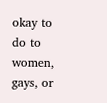okay to do to women, gays, or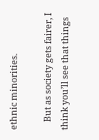ethnic minorities.

    But as society gets fairer, I think you’ll see that things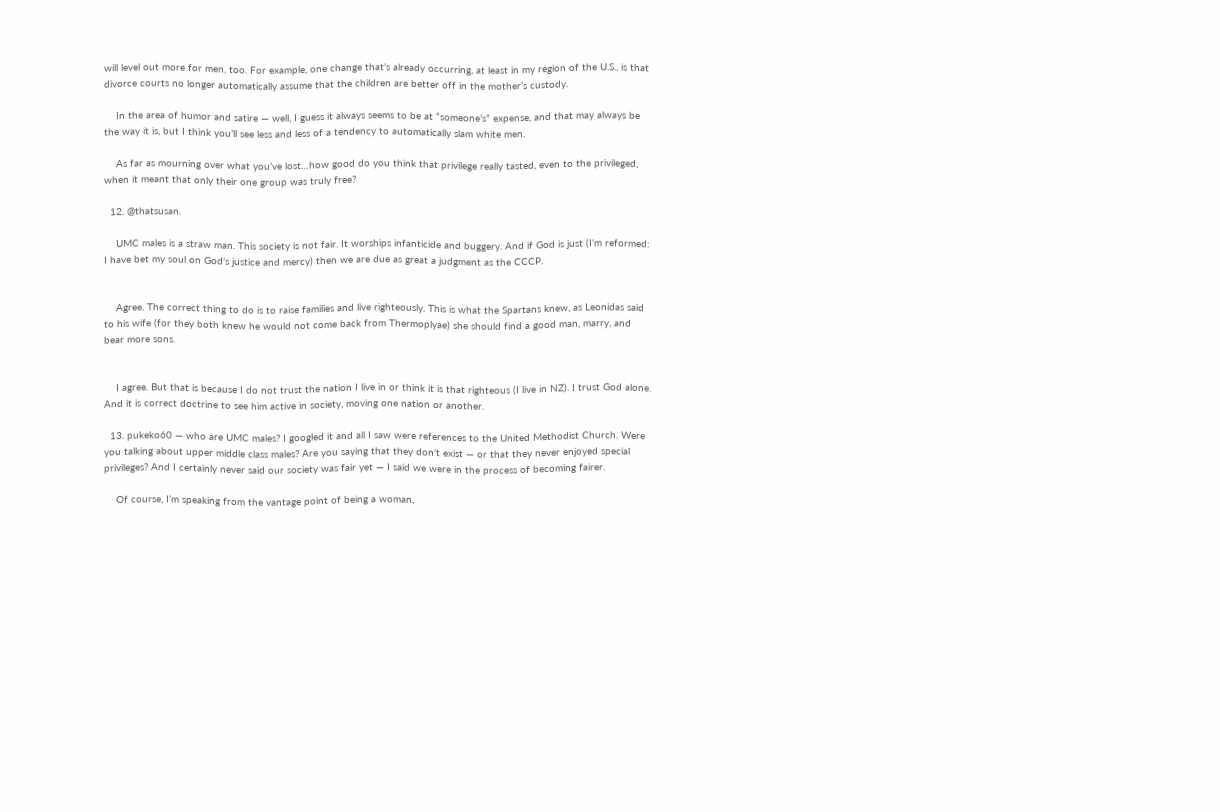will level out more for men, too. For example, one change that’s already occurring, at least in my region of the U.S., is that divorce courts no longer automatically assume that the children are better off in the mother’s custody.

    In the area of humor and satire — well, I guess it always seems to be at “someone’s” expense, and that may always be the way it is, but I think you’ll see less and less of a tendency to automatically slam white men.

    As far as mourning over what you’ve lost…how good do you think that privilege really tasted, even to the privileged, when it meant that only their one group was truly free?

  12. @thatsusan.

    UMC males is a straw man. This society is not fair. It worships infanticide and buggery. And if God is just (I’m reformed: I have bet my soul on God’s justice and mercy) then we are due as great a judgment as the CCCP.


    Agree. The correct thing to do is to raise families and live righteously. This is what the Spartans knew, as Leonidas said to his wife (for they both knew he would not come back from Thermoplyae) she should find a good man, marry, and bear more sons.


    I agree. But that is because I do not trust the nation I live in or think it is that righteous (I live in NZ). I trust God alone. And it is correct doctrine to see him active in society, moving one nation or another.

  13. pukeko60 — who are UMC males? I googled it and all I saw were references to the United Methodist Church. Were you talking about upper middle class males? Are you saying that they don’t exist — or that they never enjoyed special privileges? And I certainly never said our society was fair yet — I said we were in the process of becoming fairer.

    Of course, I’m speaking from the vantage point of being a woman,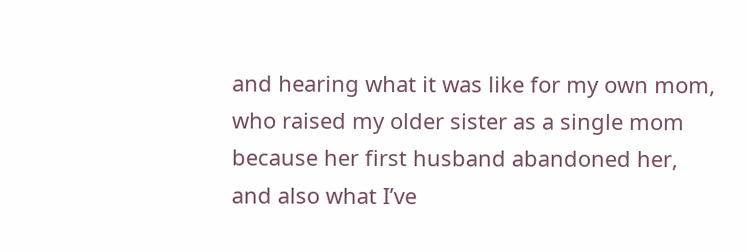and hearing what it was like for my own mom, who raised my older sister as a single mom because her first husband abandoned her, and also what I’ve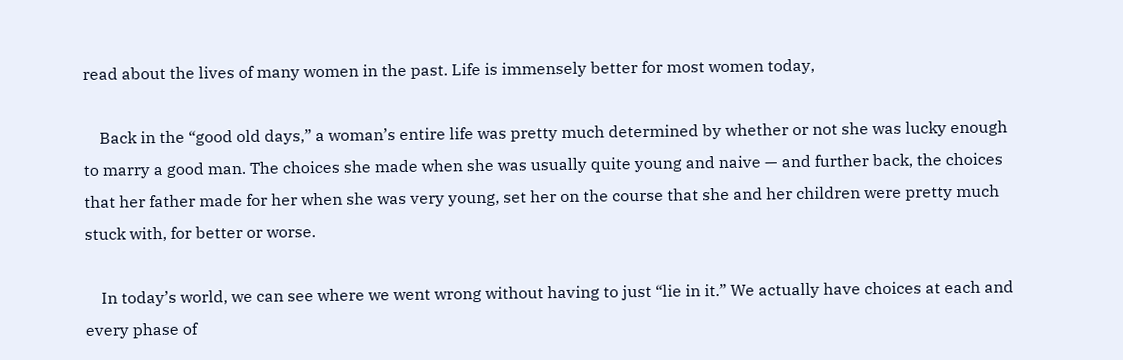read about the lives of many women in the past. Life is immensely better for most women today,

    Back in the “good old days,” a woman’s entire life was pretty much determined by whether or not she was lucky enough to marry a good man. The choices she made when she was usually quite young and naive — and further back, the choices that her father made for her when she was very young, set her on the course that she and her children were pretty much stuck with, for better or worse.

    In today’s world, we can see where we went wrong without having to just “lie in it.” We actually have choices at each and every phase of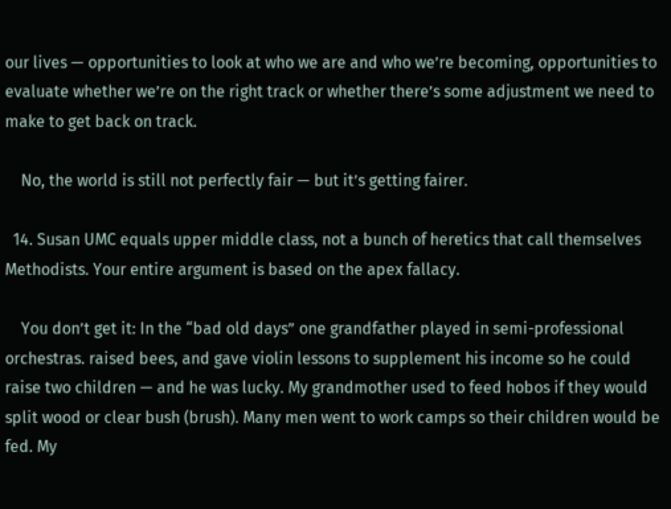our lives — opportunities to look at who we are and who we’re becoming, opportunities to evaluate whether we’re on the right track or whether there’s some adjustment we need to make to get back on track.

    No, the world is still not perfectly fair — but it’s getting fairer.

  14. Susan UMC equals upper middle class, not a bunch of heretics that call themselves Methodists. Your entire argument is based on the apex fallacy.

    You don’t get it: In the “bad old days” one grandfather played in semi-professional orchestras. raised bees, and gave violin lessons to supplement his income so he could raise two children — and he was lucky. My grandmother used to feed hobos if they would split wood or clear bush (brush). Many men went to work camps so their children would be fed. My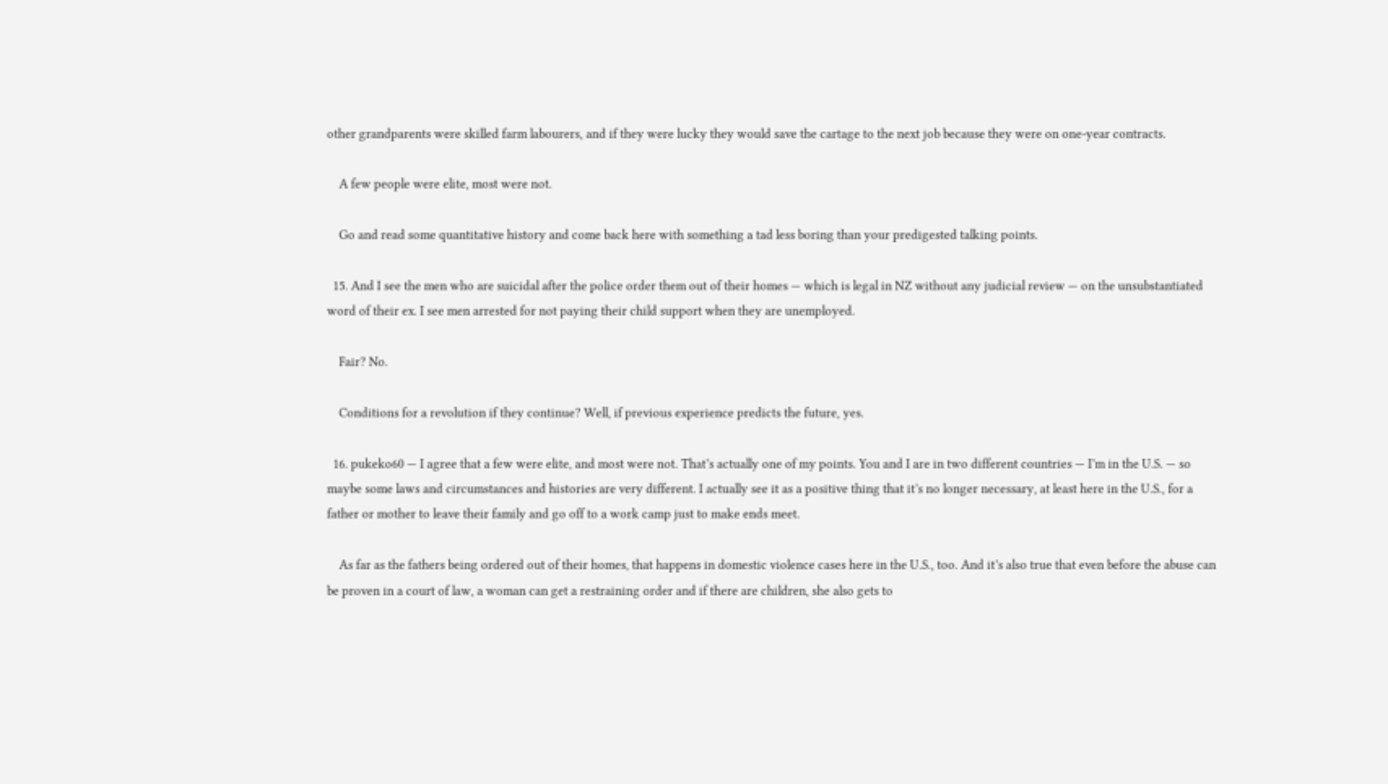other grandparents were skilled farm labourers, and if they were lucky they would save the cartage to the next job because they were on one-year contracts.

    A few people were elite, most were not.

    Go and read some quantitative history and come back here with something a tad less boring than your predigested talking points.

  15. And I see the men who are suicidal after the police order them out of their homes — which is legal in NZ without any judicial review — on the unsubstantiated word of their ex. I see men arrested for not paying their child support when they are unemployed.

    Fair? No.

    Conditions for a revolution if they continue? Well, if previous experience predicts the future, yes.

  16. pukeko60 — I agree that a few were elite, and most were not. That’s actually one of my points. You and I are in two different countries — I’m in the U.S. — so maybe some laws and circumstances and histories are very different. I actually see it as a positive thing that it’s no longer necessary, at least here in the U.S., for a father or mother to leave their family and go off to a work camp just to make ends meet.

    As far as the fathers being ordered out of their homes, that happens in domestic violence cases here in the U.S., too. And it’s also true that even before the abuse can be proven in a court of law, a woman can get a restraining order and if there are children, she also gets to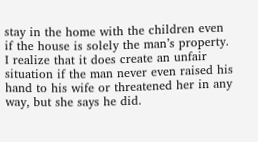stay in the home with the children even if the house is solely the man’s property. I realize that it does create an unfair situation if the man never even raised his hand to his wife or threatened her in any way, but she says he did.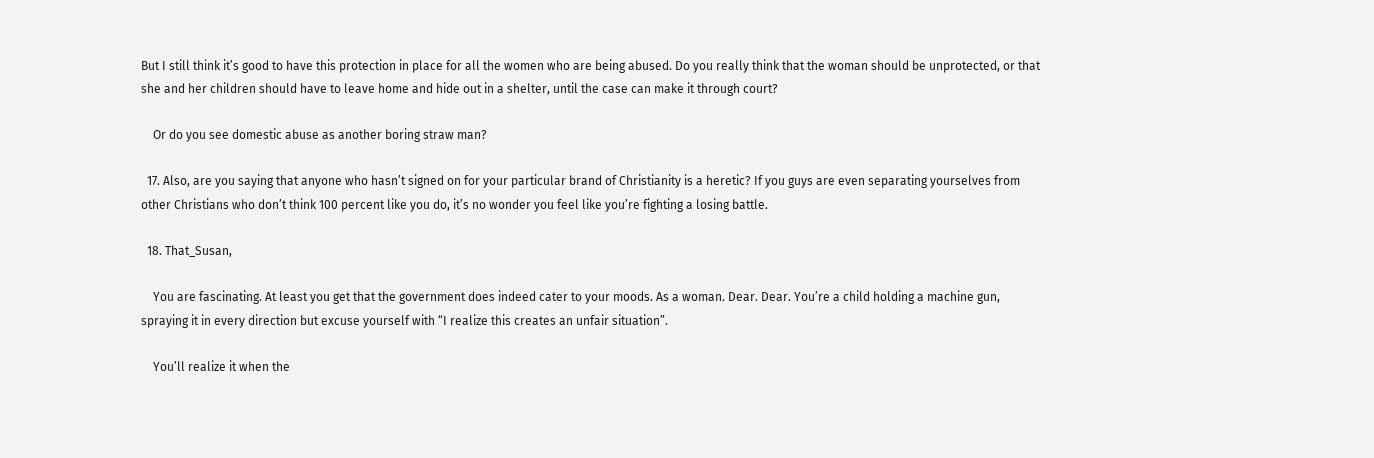But I still think it’s good to have this protection in place for all the women who are being abused. Do you really think that the woman should be unprotected, or that she and her children should have to leave home and hide out in a shelter, until the case can make it through court?

    Or do you see domestic abuse as another boring straw man?

  17. Also, are you saying that anyone who hasn’t signed on for your particular brand of Christianity is a heretic? If you guys are even separating yourselves from other Christians who don’t think 100 percent like you do, it’s no wonder you feel like you’re fighting a losing battle.

  18. That_Susan,

    You are fascinating. At least you get that the government does indeed cater to your moods. As a woman. Dear. Dear. You’re a child holding a machine gun, spraying it in every direction but excuse yourself with “I realize this creates an unfair situation”.

    You’ll realize it when the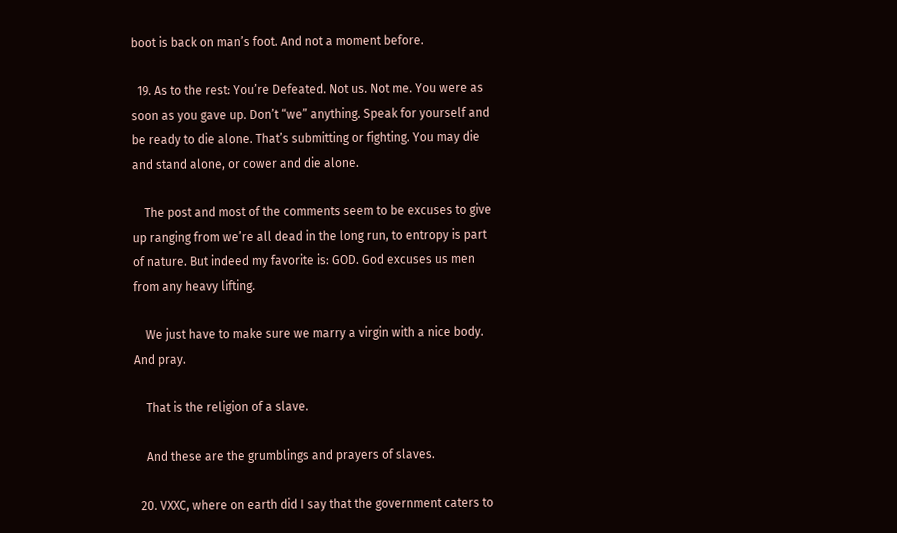boot is back on man’s foot. And not a moment before.

  19. As to the rest: You’re Defeated. Not us. Not me. You were as soon as you gave up. Don’t “we” anything. Speak for yourself and be ready to die alone. That’s submitting or fighting. You may die and stand alone, or cower and die alone.

    The post and most of the comments seem to be excuses to give up ranging from we’re all dead in the long run, to entropy is part of nature. But indeed my favorite is: GOD. God excuses us men from any heavy lifting.

    We just have to make sure we marry a virgin with a nice body. And pray.

    That is the religion of a slave.

    And these are the grumblings and prayers of slaves.

  20. VXXC, where on earth did I say that the government caters to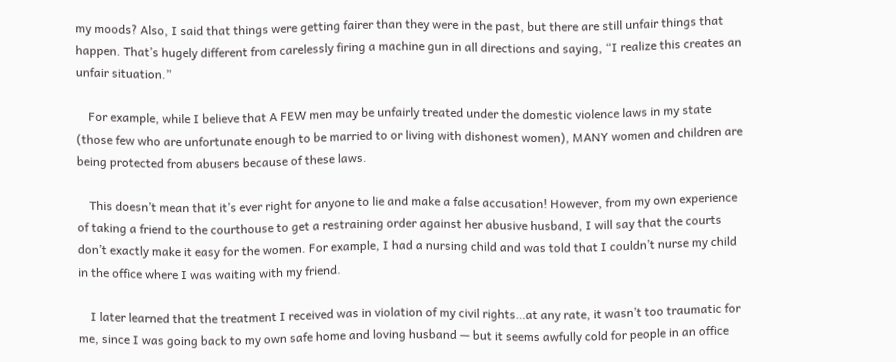my moods? Also, I said that things were getting fairer than they were in the past, but there are still unfair things that happen. That’s hugely different from carelessly firing a machine gun in all directions and saying, “I realize this creates an unfair situation.”

    For example, while I believe that A FEW men may be unfairly treated under the domestic violence laws in my state (those few who are unfortunate enough to be married to or living with dishonest women), MANY women and children are being protected from abusers because of these laws.

    This doesn’t mean that it’s ever right for anyone to lie and make a false accusation! However, from my own experience of taking a friend to the courthouse to get a restraining order against her abusive husband, I will say that the courts don’t exactly make it easy for the women. For example, I had a nursing child and was told that I couldn’t nurse my child in the office where I was waiting with my friend.

    I later learned that the treatment I received was in violation of my civil rights…at any rate, it wasn’t too traumatic for me, since I was going back to my own safe home and loving husband — but it seems awfully cold for people in an office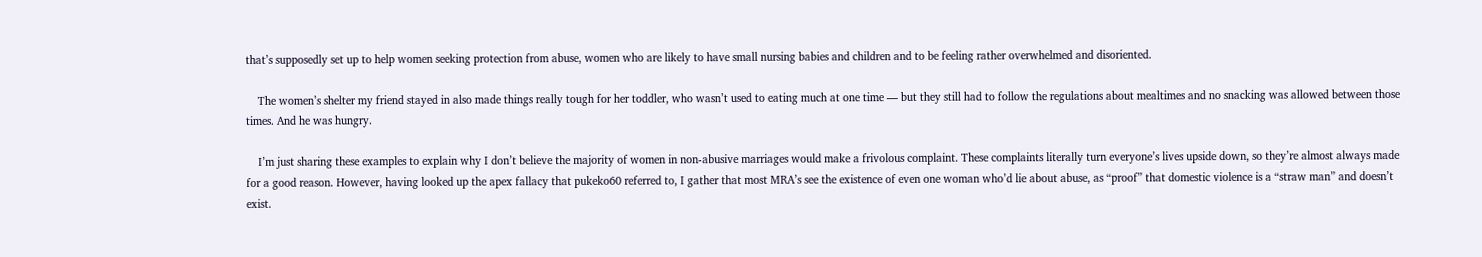that’s supposedly set up to help women seeking protection from abuse, women who are likely to have small nursing babies and children and to be feeling rather overwhelmed and disoriented.

    The women’s shelter my friend stayed in also made things really tough for her toddler, who wasn’t used to eating much at one time — but they still had to follow the regulations about mealtimes and no snacking was allowed between those times. And he was hungry.

    I’m just sharing these examples to explain why I don’t believe the majority of women in non-abusive marriages would make a frivolous complaint. These complaints literally turn everyone’s lives upside down, so they’re almost always made for a good reason. However, having looked up the apex fallacy that pukeko60 referred to, I gather that most MRA’s see the existence of even one woman who’d lie about abuse, as “proof” that domestic violence is a “straw man” and doesn’t exist.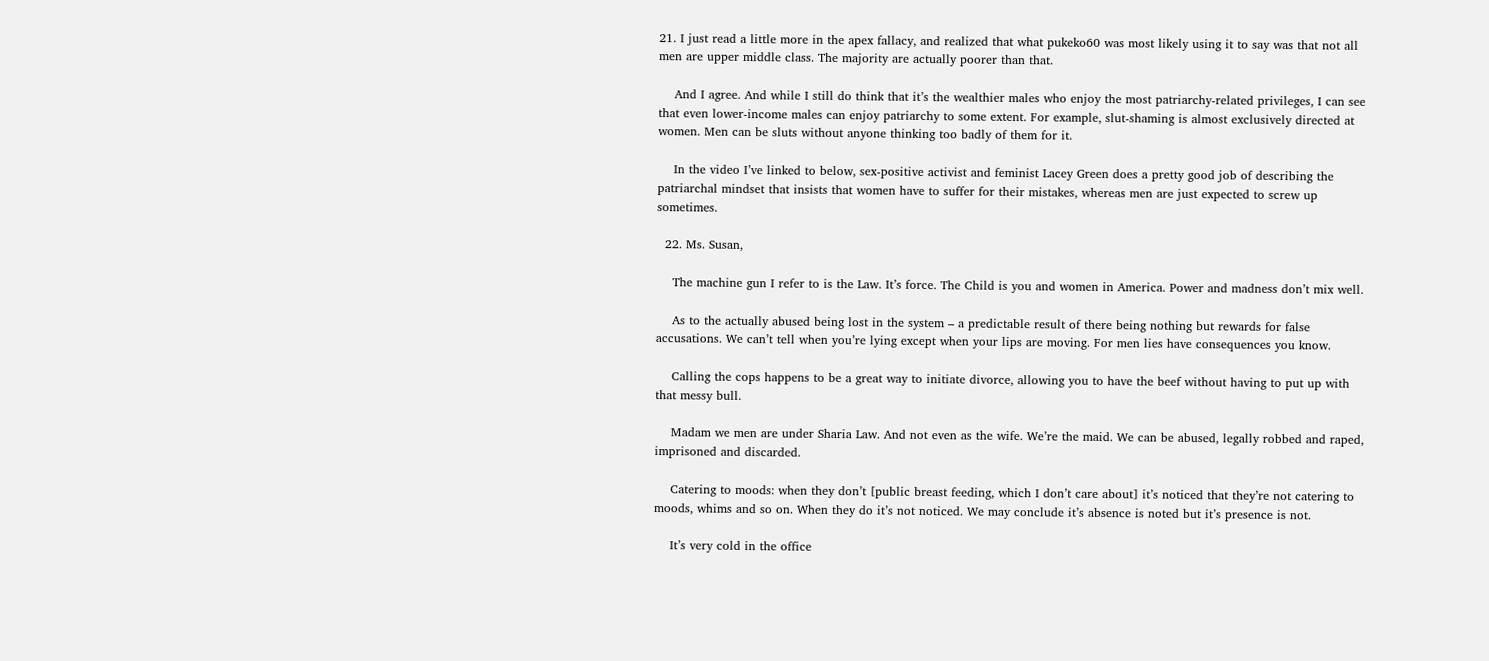21. I just read a little more in the apex fallacy, and realized that what pukeko60 was most likely using it to say was that not all men are upper middle class. The majority are actually poorer than that.

    And I agree. And while I still do think that it’s the wealthier males who enjoy the most patriarchy-related privileges, I can see that even lower-income males can enjoy patriarchy to some extent. For example, slut-shaming is almost exclusively directed at women. Men can be sluts without anyone thinking too badly of them for it.

    In the video I’ve linked to below, sex-positive activist and feminist Lacey Green does a pretty good job of describing the patriarchal mindset that insists that women have to suffer for their mistakes, whereas men are just expected to screw up sometimes.

  22. Ms. Susan,

    The machine gun I refer to is the Law. It’s force. The Child is you and women in America. Power and madness don’t mix well.

    As to the actually abused being lost in the system – a predictable result of there being nothing but rewards for false accusations. We can’t tell when you’re lying except when your lips are moving. For men lies have consequences you know.

    Calling the cops happens to be a great way to initiate divorce, allowing you to have the beef without having to put up with that messy bull.

    Madam we men are under Sharia Law. And not even as the wife. We’re the maid. We can be abused, legally robbed and raped, imprisoned and discarded.

    Catering to moods: when they don’t [public breast feeding, which I don’t care about] it’s noticed that they’re not catering to moods, whims and so on. When they do it’s not noticed. We may conclude it’s absence is noted but it’s presence is not.

    It’s very cold in the office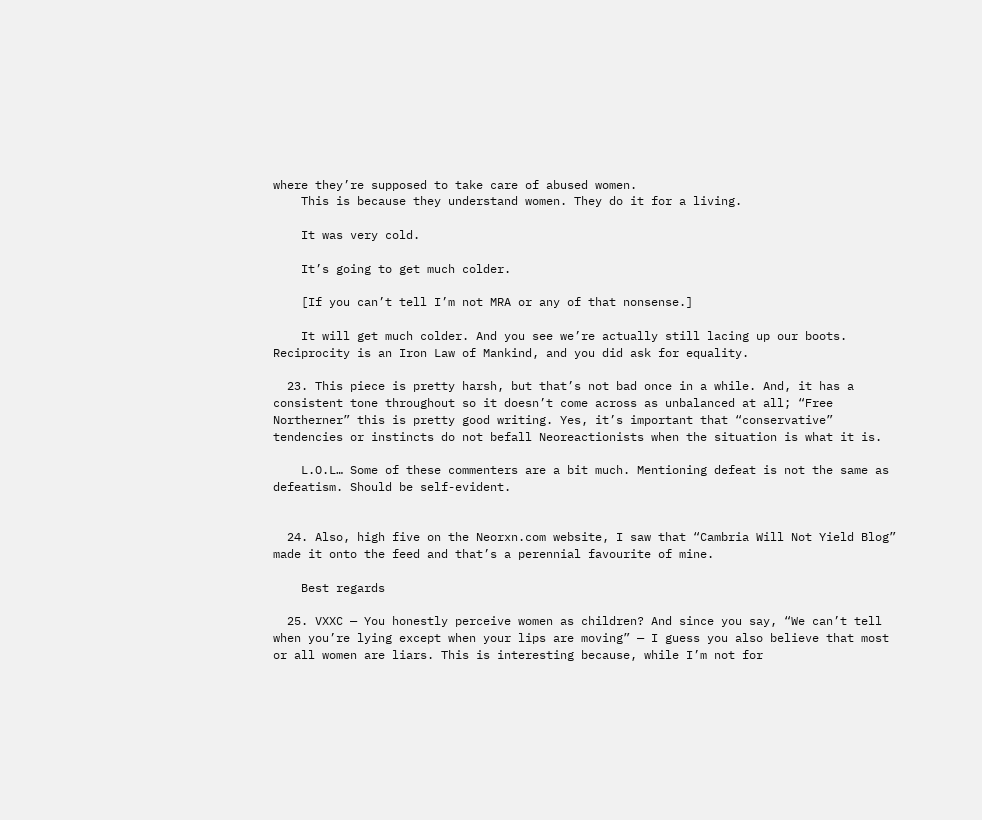where they’re supposed to take care of abused women.
    This is because they understand women. They do it for a living.

    It was very cold.

    It’s going to get much colder.

    [If you can’t tell I’m not MRA or any of that nonsense.]

    It will get much colder. And you see we’re actually still lacing up our boots. Reciprocity is an Iron Law of Mankind, and you did ask for equality.

  23. This piece is pretty harsh, but that’s not bad once in a while. And, it has a consistent tone throughout so it doesn’t come across as unbalanced at all; “Free Northerner” this is pretty good writing. Yes, it’s important that “conservative” tendencies or instincts do not befall Neoreactionists when the situation is what it is.

    L.O.L… Some of these commenters are a bit much. Mentioning defeat is not the same as defeatism. Should be self-evident.


  24. Also, high five on the Neorxn.com website, I saw that “Cambria Will Not Yield Blog” made it onto the feed and that’s a perennial favourite of mine.

    Best regards

  25. VXXC — You honestly perceive women as children? And since you say, “We can’t tell when you’re lying except when your lips are moving” — I guess you also believe that most or all women are liars. This is interesting because, while I’m not for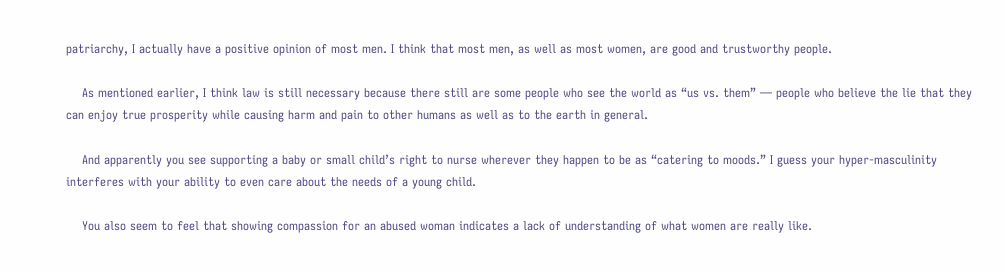patriarchy, I actually have a positive opinion of most men. I think that most men, as well as most women, are good and trustworthy people.

    As mentioned earlier, I think law is still necessary because there still are some people who see the world as “us vs. them” — people who believe the lie that they can enjoy true prosperity while causing harm and pain to other humans as well as to the earth in general.

    And apparently you see supporting a baby or small child’s right to nurse wherever they happen to be as “catering to moods.” I guess your hyper-masculinity interferes with your ability to even care about the needs of a young child.

    You also seem to feel that showing compassion for an abused woman indicates a lack of understanding of what women are really like.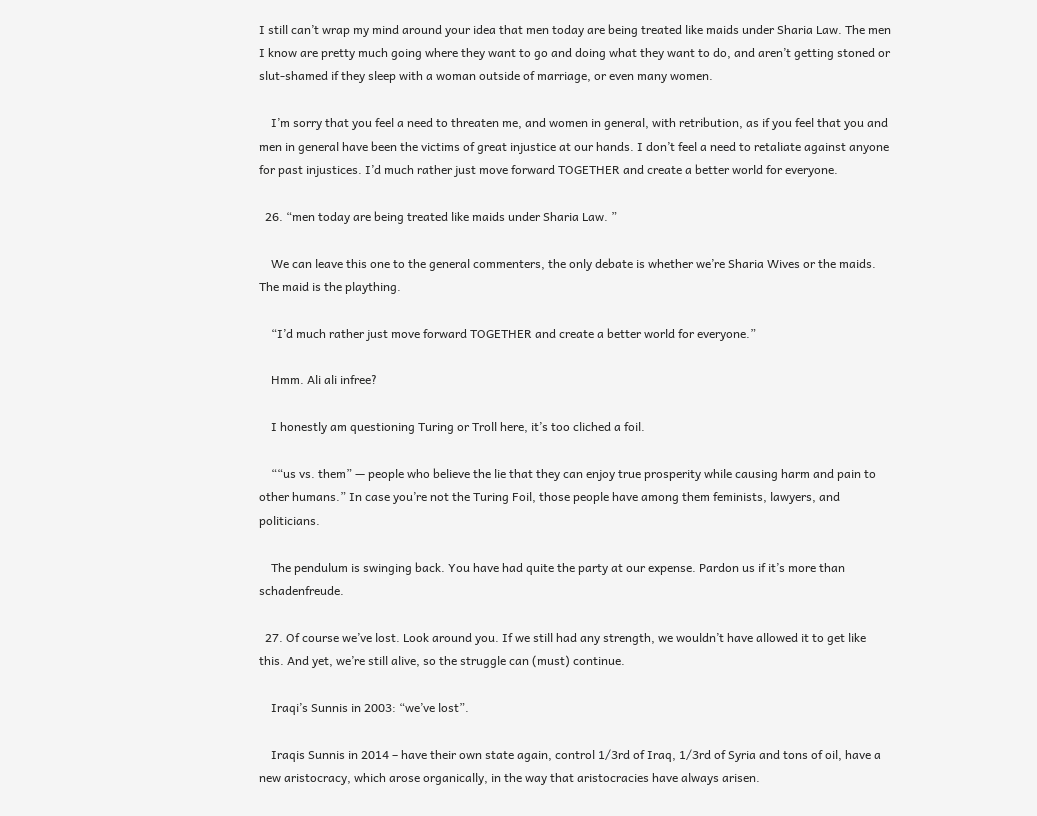I still can’t wrap my mind around your idea that men today are being treated like maids under Sharia Law. The men I know are pretty much going where they want to go and doing what they want to do, and aren’t getting stoned or slut-shamed if they sleep with a woman outside of marriage, or even many women.

    I’m sorry that you feel a need to threaten me, and women in general, with retribution, as if you feel that you and men in general have been the victims of great injustice at our hands. I don’t feel a need to retaliate against anyone for past injustices. I’d much rather just move forward TOGETHER and create a better world for everyone.

  26. “men today are being treated like maids under Sharia Law. ”

    We can leave this one to the general commenters, the only debate is whether we’re Sharia Wives or the maids. The maid is the plaything.

    “I’d much rather just move forward TOGETHER and create a better world for everyone.”

    Hmm. Ali ali infree?

    I honestly am questioning Turing or Troll here, it’s too cliched a foil.

    ““us vs. them” — people who believe the lie that they can enjoy true prosperity while causing harm and pain to other humans.” In case you’re not the Turing Foil, those people have among them feminists, lawyers, and politicians.

    The pendulum is swinging back. You have had quite the party at our expense. Pardon us if it’s more than schadenfreude.

  27. Of course we’ve lost. Look around you. If we still had any strength, we wouldn’t have allowed it to get like this. And yet, we’re still alive, so the struggle can (must) continue.

    Iraqi’s Sunnis in 2003: “we’ve lost”.

    Iraqis Sunnis in 2014 – have their own state again, control 1/3rd of Iraq, 1/3rd of Syria and tons of oil, have a new aristocracy, which arose organically, in the way that aristocracies have always arisen.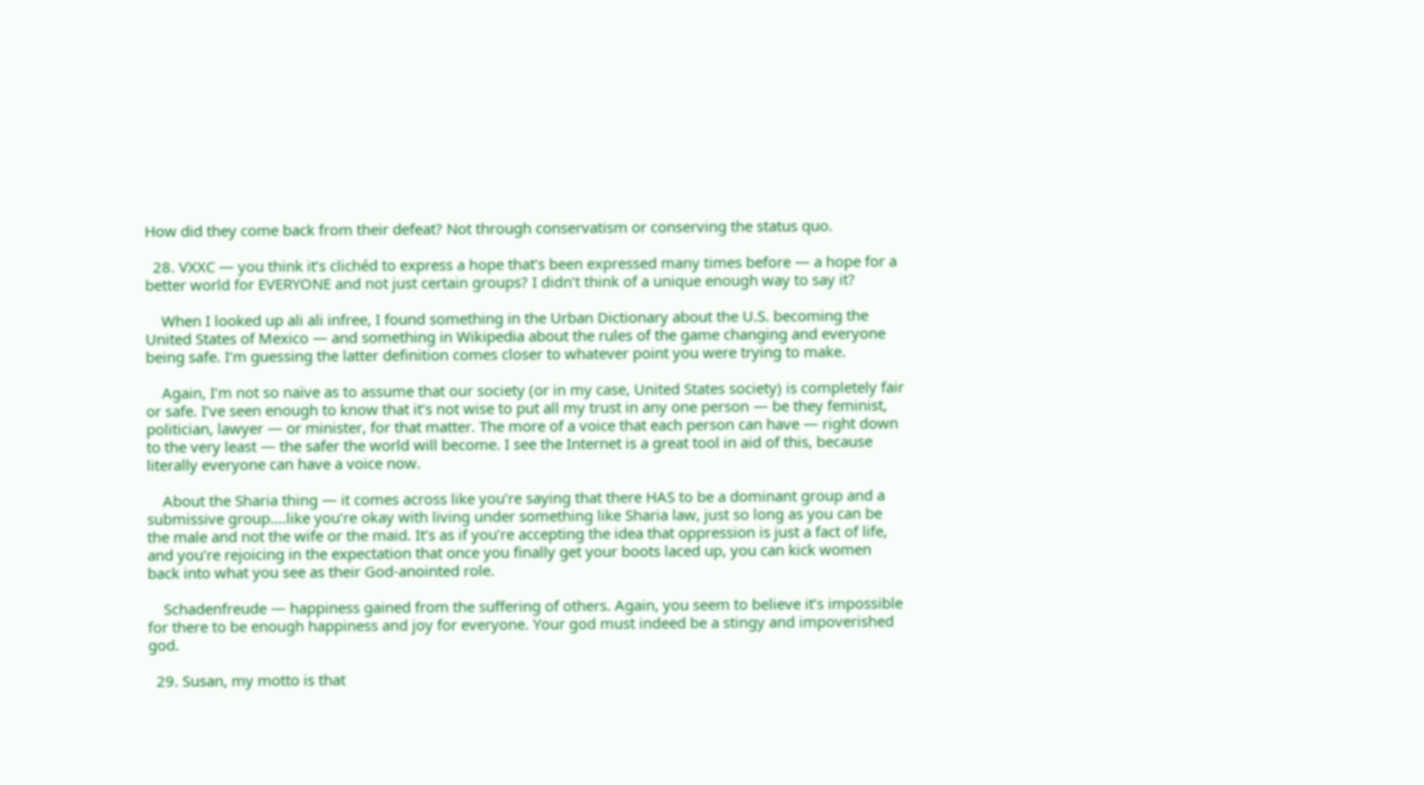How did they come back from their defeat? Not through conservatism or conserving the status quo.

  28. VXXC — you think it’s clichéd to express a hope that’s been expressed many times before — a hope for a better world for EVERYONE and not just certain groups? I didn’t think of a unique enough way to say it?

    When I looked up ali ali infree, I found something in the Urban Dictionary about the U.S. becoming the United States of Mexico — and something in Wikipedia about the rules of the game changing and everyone being safe. I’m guessing the latter definition comes closer to whatever point you were trying to make.

    Again, I’m not so naïve as to assume that our society (or in my case, United States society) is completely fair or safe. I’ve seen enough to know that it’s not wise to put all my trust in any one person — be they feminist, politician, lawyer — or minister, for that matter. The more of a voice that each person can have — right down to the very least — the safer the world will become. I see the Internet is a great tool in aid of this, because literally everyone can have a voice now.

    About the Sharia thing — it comes across like you’re saying that there HAS to be a dominant group and a submissive group….like you’re okay with living under something like Sharia law, just so long as you can be the male and not the wife or the maid. It’s as if you’re accepting the idea that oppression is just a fact of life, and you’re rejoicing in the expectation that once you finally get your boots laced up, you can kick women back into what you see as their God-anointed role.

    Schadenfreude — happiness gained from the suffering of others. Again, you seem to believe it’s impossible for there to be enough happiness and joy for everyone. Your god must indeed be a stingy and impoverished god.

  29. Susan, my motto is that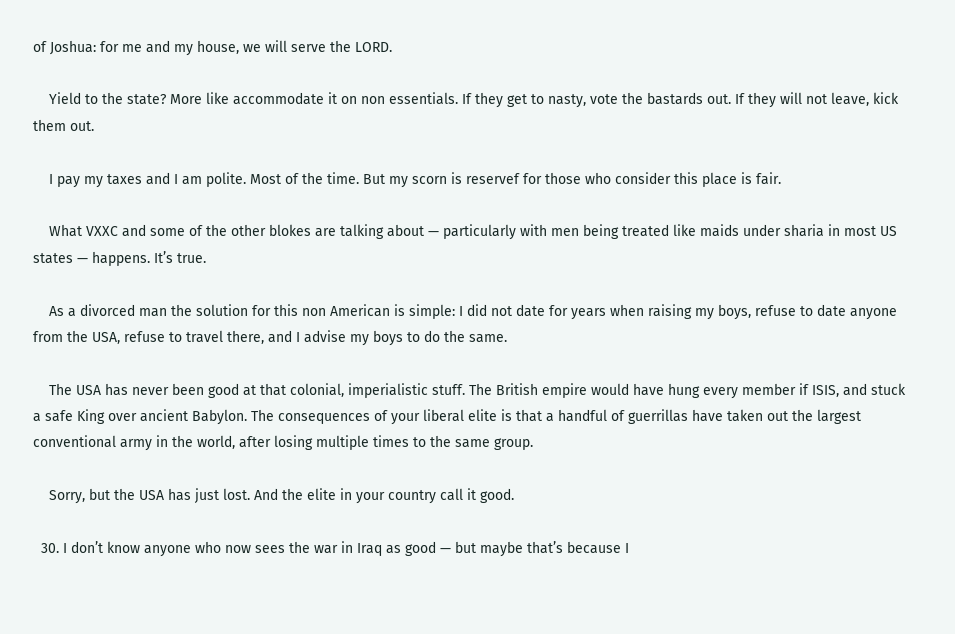of Joshua: for me and my house, we will serve the LORD.

    Yield to the state? More like accommodate it on non essentials. If they get to nasty, vote the bastards out. If they will not leave, kick them out.

    I pay my taxes and I am polite. Most of the time. But my scorn is reservef for those who consider this place is fair.

    What VXXC and some of the other blokes are talking about — particularly with men being treated like maids under sharia in most US states — happens. It’s true.

    As a divorced man the solution for this non American is simple: I did not date for years when raising my boys, refuse to date anyone from the USA, refuse to travel there, and I advise my boys to do the same.

    The USA has never been good at that colonial, imperialistic stuff. The British empire would have hung every member if ISIS, and stuck a safe King over ancient Babylon. The consequences of your liberal elite is that a handful of guerrillas have taken out the largest conventional army in the world, after losing multiple times to the same group.

    Sorry, but the USA has just lost. And the elite in your country call it good.

  30. I don’t know anyone who now sees the war in Iraq as good — but maybe that’s because I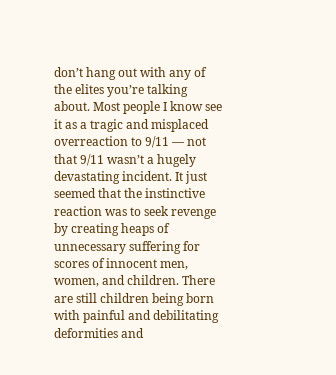don’t hang out with any of the elites you’re talking about. Most people I know see it as a tragic and misplaced overreaction to 9/11 — not that 9/11 wasn’t a hugely devastating incident. It just seemed that the instinctive reaction was to seek revenge by creating heaps of unnecessary suffering for scores of innocent men, women, and children. There are still children being born with painful and debilitating deformities and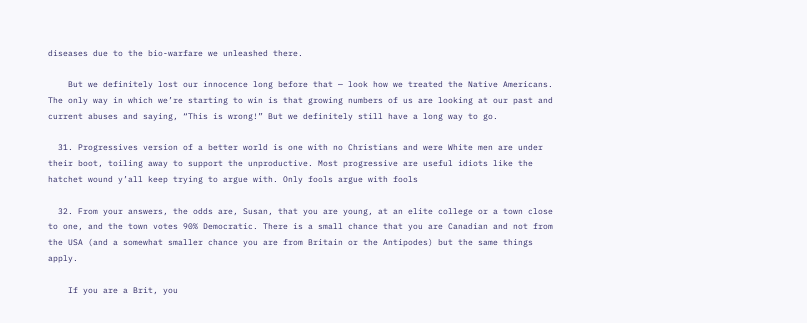diseases due to the bio-warfare we unleashed there.

    But we definitely lost our innocence long before that — look how we treated the Native Americans. The only way in which we’re starting to win is that growing numbers of us are looking at our past and current abuses and saying, “This is wrong!” But we definitely still have a long way to go.

  31. Progressives version of a better world is one with no Christians and were White men are under their boot, toiling away to support the unproductive. Most progressive are useful idiots like the hatchet wound y’all keep trying to argue with. Only fools argue with fools

  32. From your answers, the odds are, Susan, that you are young, at an elite college or a town close to one, and the town votes 90% Democratic. There is a small chance that you are Canadian and not from the USA (and a somewhat smaller chance you are from Britain or the Antipodes) but the same things apply.

    If you are a Brit, you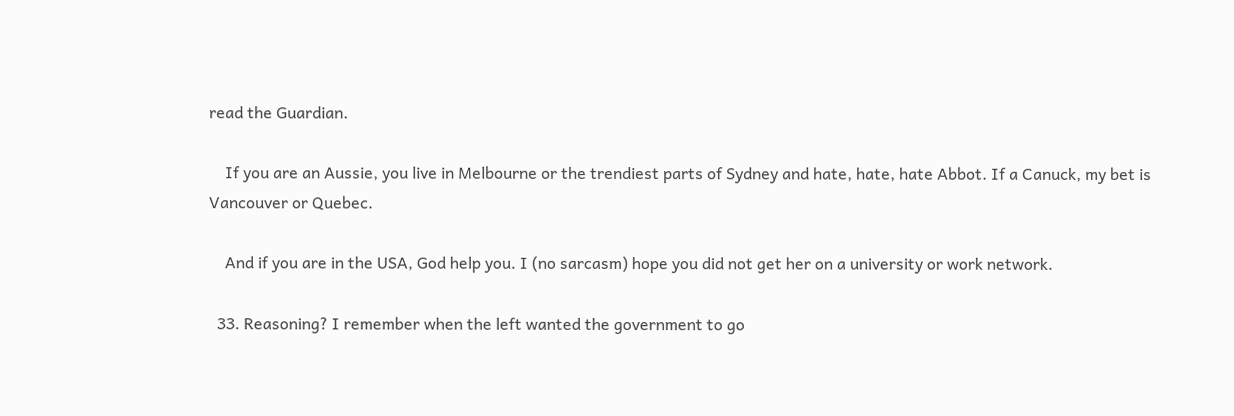read the Guardian.

    If you are an Aussie, you live in Melbourne or the trendiest parts of Sydney and hate, hate, hate Abbot. If a Canuck, my bet is Vancouver or Quebec.

    And if you are in the USA, God help you. I (no sarcasm) hope you did not get her on a university or work network.

  33. Reasoning? I remember when the left wanted the government to go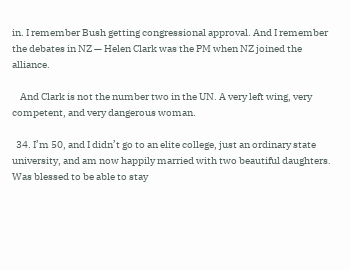in. I remember Bush getting congressional approval. And I remember the debates in NZ — Helen Clark was the PM when NZ joined the alliance.

    And Clark is not the number two in the UN. A very left wing, very competent, and very dangerous woman.

  34. I’m 50, and I didn’t go to an elite college, just an ordinary state university, and am now happily married with two beautiful daughters. Was blessed to be able to stay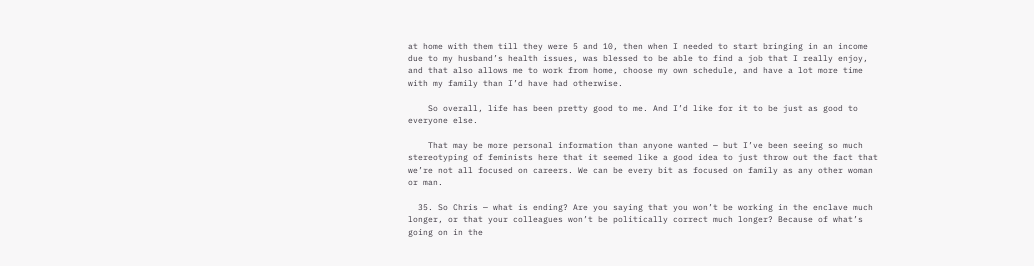at home with them till they were 5 and 10, then when I needed to start bringing in an income due to my husband’s health issues, was blessed to be able to find a job that I really enjoy, and that also allows me to work from home, choose my own schedule, and have a lot more time with my family than I’d have had otherwise.

    So overall, life has been pretty good to me. And I’d like for it to be just as good to everyone else.

    That may be more personal information than anyone wanted — but I’ve been seeing so much stereotyping of feminists here that it seemed like a good idea to just throw out the fact that we’re not all focused on careers. We can be every bit as focused on family as any other woman or man.

  35. So Chris — what is ending? Are you saying that you won’t be working in the enclave much longer, or that your colleagues won’t be politically correct much longer? Because of what’s going on in the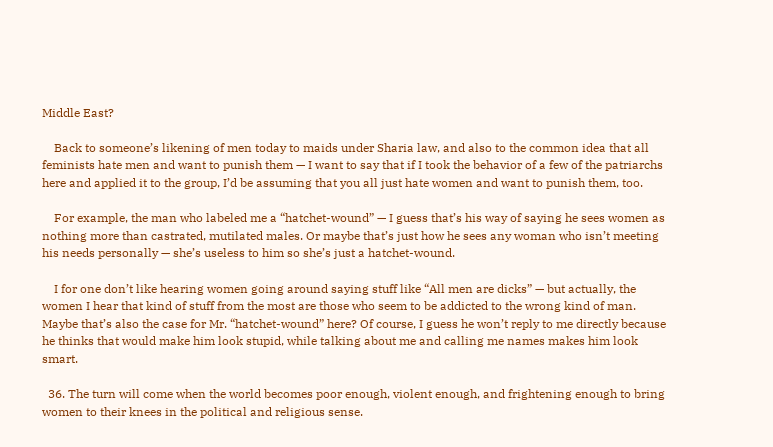Middle East?

    Back to someone’s likening of men today to maids under Sharia law, and also to the common idea that all feminists hate men and want to punish them — I want to say that if I took the behavior of a few of the patriarchs here and applied it to the group, I’d be assuming that you all just hate women and want to punish them, too.

    For example, the man who labeled me a “hatchet-wound” — I guess that’s his way of saying he sees women as nothing more than castrated, mutilated males. Or maybe that’s just how he sees any woman who isn’t meeting his needs personally — she’s useless to him so she’s just a hatchet-wound.

    I for one don’t like hearing women going around saying stuff like “All men are dicks” — but actually, the women I hear that kind of stuff from the most are those who seem to be addicted to the wrong kind of man. Maybe that’s also the case for Mr. “hatchet-wound” here? Of course, I guess he won’t reply to me directly because he thinks that would make him look stupid, while talking about me and calling me names makes him look smart.

  36. The turn will come when the world becomes poor enough, violent enough, and frightening enough to bring women to their knees in the political and religious sense.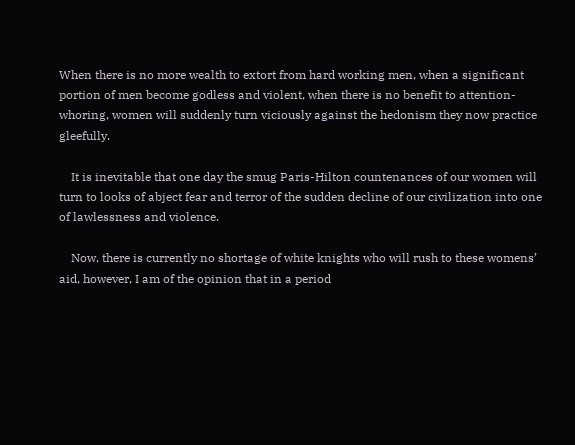When there is no more wealth to extort from hard working men, when a significant portion of men become godless and violent, when there is no benefit to attention-whoring, women will suddenly turn viciously against the hedonism they now practice gleefully.

    It is inevitable that one day the smug Paris-Hilton countenances of our women will turn to looks of abject fear and terror of the sudden decline of our civilization into one of lawlessness and violence.

    Now, there is currently no shortage of white knights who will rush to these womens’ aid, however, I am of the opinion that in a period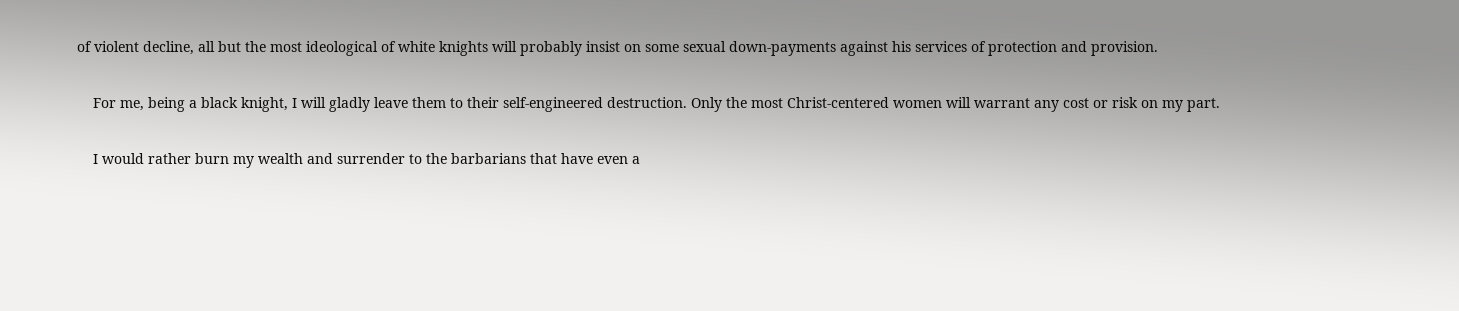of violent decline, all but the most ideological of white knights will probably insist on some sexual down-payments against his services of protection and provision.

    For me, being a black knight, I will gladly leave them to their self-engineered destruction. Only the most Christ-centered women will warrant any cost or risk on my part.

    I would rather burn my wealth and surrender to the barbarians that have even a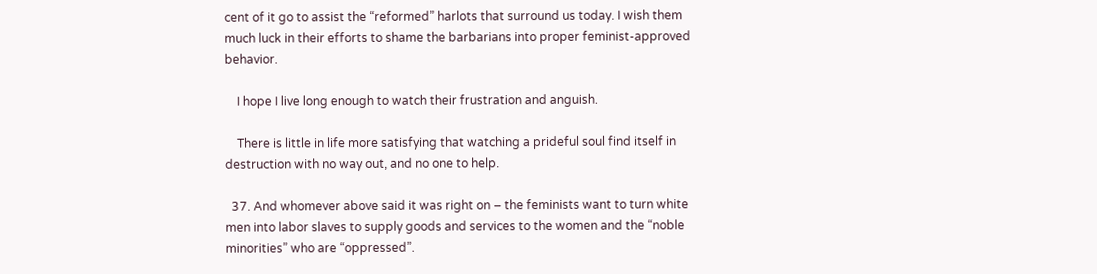cent of it go to assist the “reformed” harlots that surround us today. I wish them much luck in their efforts to shame the barbarians into proper feminist-approved behavior.

    I hope I live long enough to watch their frustration and anguish.

    There is little in life more satisfying that watching a prideful soul find itself in destruction with no way out, and no one to help.

  37. And whomever above said it was right on – the feminists want to turn white men into labor slaves to supply goods and services to the women and the “noble minorities” who are “oppressed”.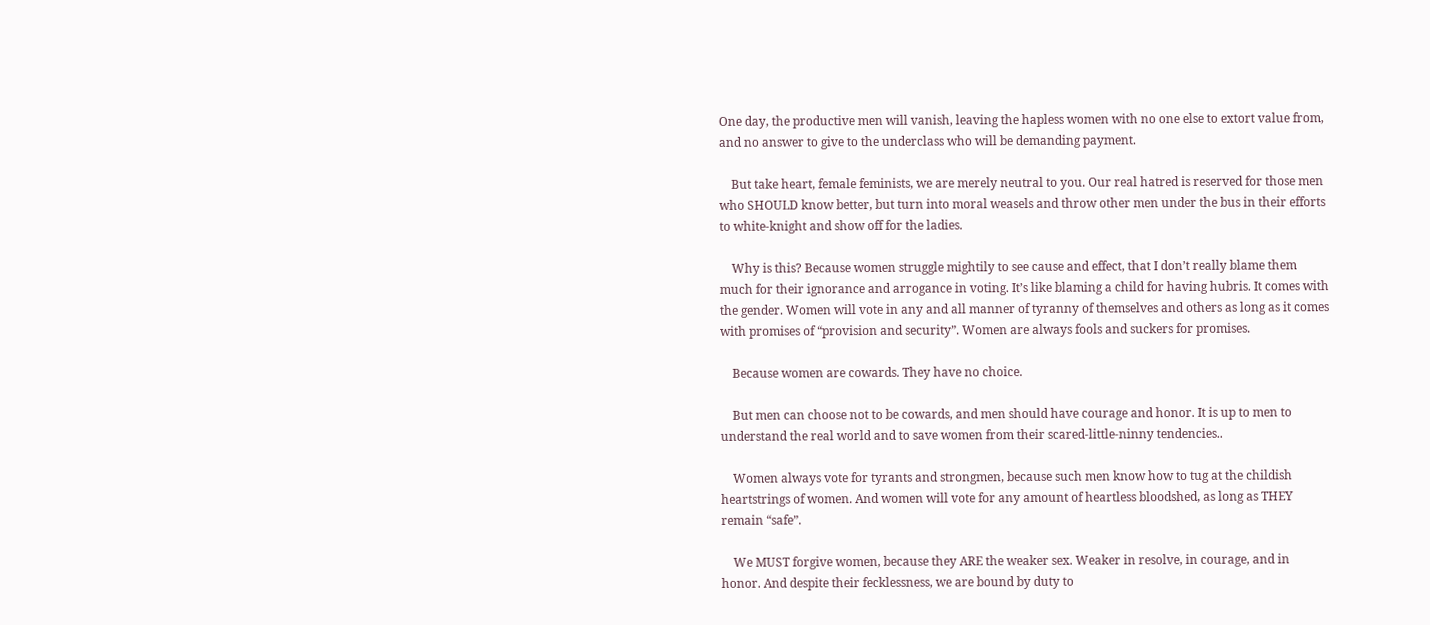One day, the productive men will vanish, leaving the hapless women with no one else to extort value from, and no answer to give to the underclass who will be demanding payment.

    But take heart, female feminists, we are merely neutral to you. Our real hatred is reserved for those men who SHOULD know better, but turn into moral weasels and throw other men under the bus in their efforts to white-knight and show off for the ladies.

    Why is this? Because women struggle mightily to see cause and effect, that I don’t really blame them much for their ignorance and arrogance in voting. It’s like blaming a child for having hubris. It comes with the gender. Women will vote in any and all manner of tyranny of themselves and others as long as it comes with promises of “provision and security”. Women are always fools and suckers for promises.

    Because women are cowards. They have no choice.

    But men can choose not to be cowards, and men should have courage and honor. It is up to men to understand the real world and to save women from their scared-little-ninny tendencies..

    Women always vote for tyrants and strongmen, because such men know how to tug at the childish heartstrings of women. And women will vote for any amount of heartless bloodshed, as long as THEY remain “safe”.

    We MUST forgive women, because they ARE the weaker sex. Weaker in resolve, in courage, and in honor. And despite their fecklessness, we are bound by duty to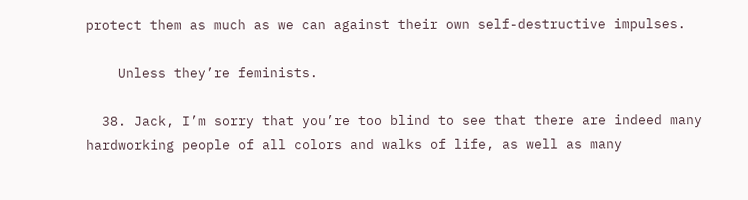protect them as much as we can against their own self-destructive impulses.

    Unless they’re feminists.

  38. Jack, I’m sorry that you’re too blind to see that there are indeed many hardworking people of all colors and walks of life, as well as many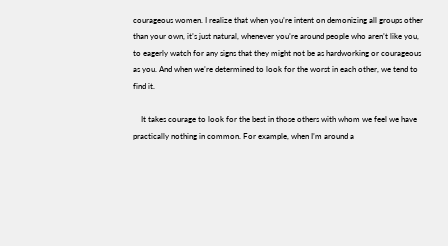courageous women. I realize that when you’re intent on demonizing all groups other than your own, it’s just natural, whenever you’re around people who aren’t like you, to eagerly watch for any signs that they might not be as hardworking or courageous as you. And when we’re determined to look for the worst in each other, we tend to find it.

    It takes courage to look for the best in those others with whom we feel we have practically nothing in common. For example, when I’m around a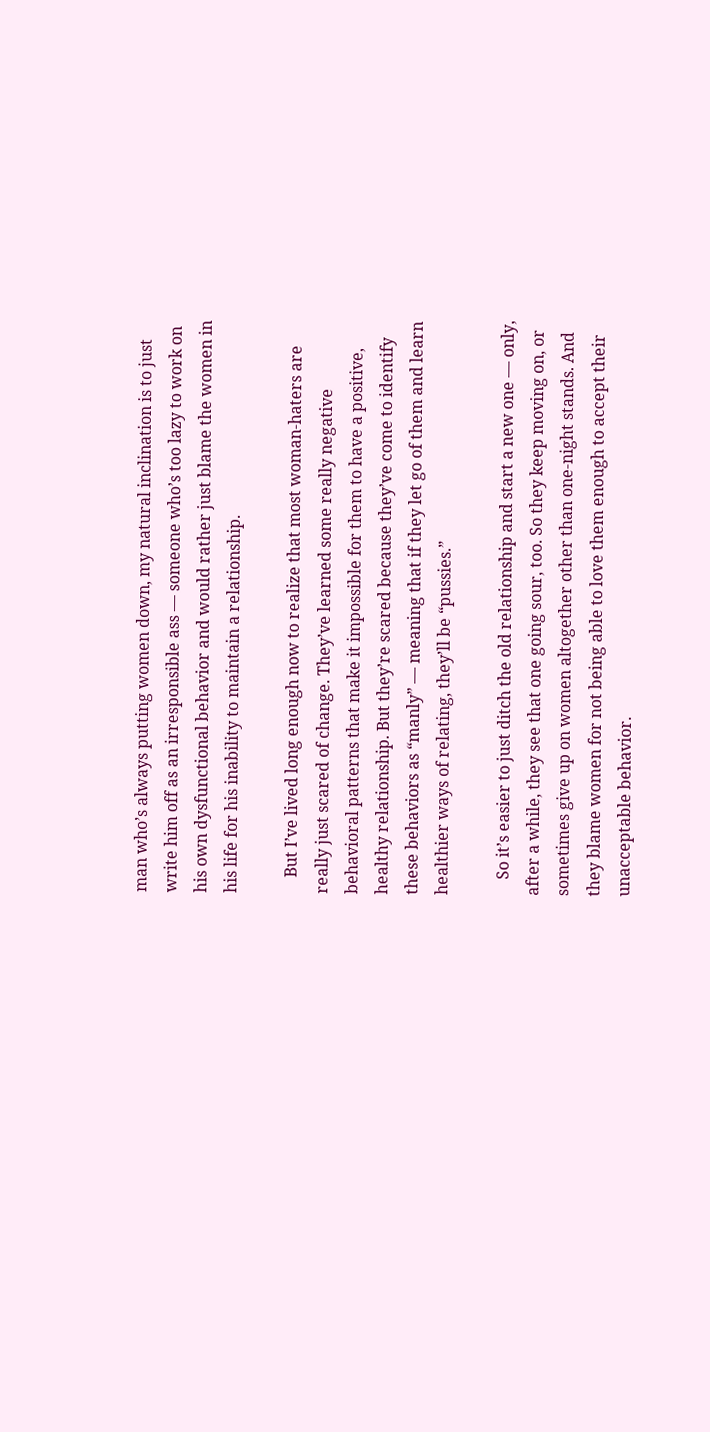man who’s always putting women down, my natural inclination is to just write him off as an irresponsible ass — someone who’s too lazy to work on his own dysfunctional behavior and would rather just blame the women in his life for his inability to maintain a relationship.

    But I’ve lived long enough now to realize that most woman-haters are really just scared of change. They’ve learned some really negative behavioral patterns that make it impossible for them to have a positive, healthy relationship. But they’re scared because they’ve come to identify these behaviors as “manly” — meaning that if they let go of them and learn healthier ways of relating, they’ll be “pussies.”

    So it’s easier to just ditch the old relationship and start a new one — only, after a while, they see that one going sour, too. So they keep moving on, or sometimes give up on women altogether other than one-night stands. And they blame women for not being able to love them enough to accept their unacceptable behavior.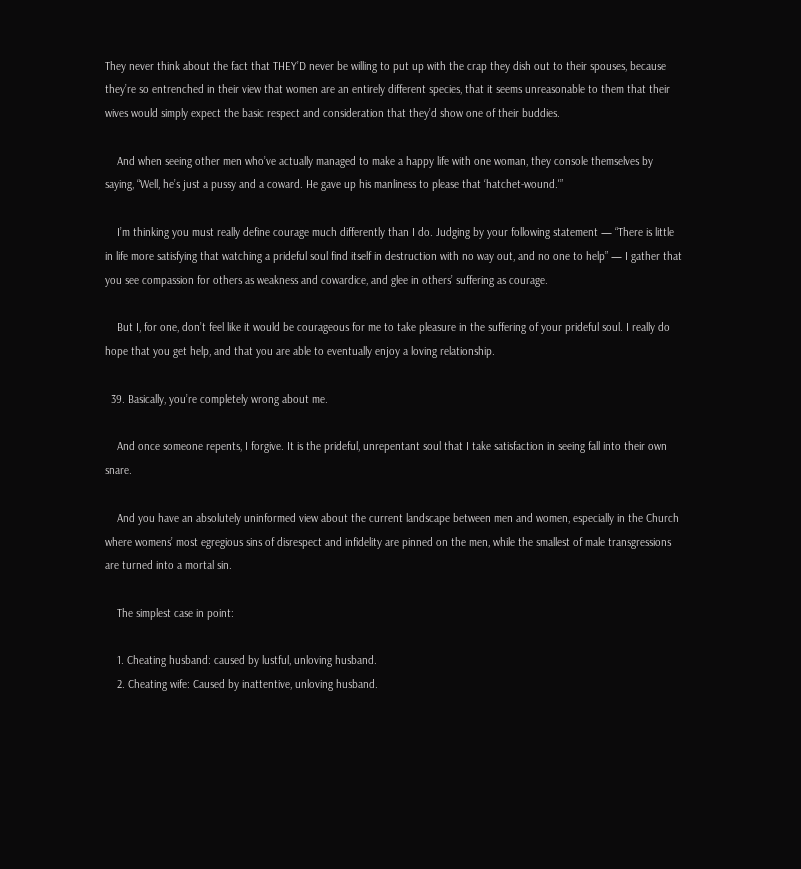They never think about the fact that THEY’D never be willing to put up with the crap they dish out to their spouses, because they’re so entrenched in their view that women are an entirely different species, that it seems unreasonable to them that their wives would simply expect the basic respect and consideration that they’d show one of their buddies.

    And when seeing other men who’ve actually managed to make a happy life with one woman, they console themselves by saying, “Well, he’s just a pussy and a coward. He gave up his manliness to please that ‘hatchet-wound.'”

    I’m thinking you must really define courage much differently than I do. Judging by your following statement — “There is little in life more satisfying that watching a prideful soul find itself in destruction with no way out, and no one to help” — I gather that you see compassion for others as weakness and cowardice, and glee in others’ suffering as courage.

    But I, for one, don’t feel like it would be courageous for me to take pleasure in the suffering of your prideful soul. I really do hope that you get help, and that you are able to eventually enjoy a loving relationship.

  39. Basically, you’re completely wrong about me.

    And once someone repents, I forgive. It is the prideful, unrepentant soul that I take satisfaction in seeing fall into their own snare.

    And you have an absolutely uninformed view about the current landscape between men and women, especially in the Church where womens’ most egregious sins of disrespect and infidelity are pinned on the men, while the smallest of male transgressions are turned into a mortal sin.

    The simplest case in point:

    1. Cheating husband: caused by lustful, unloving husband.
    2. Cheating wife: Caused by inattentive, unloving husband.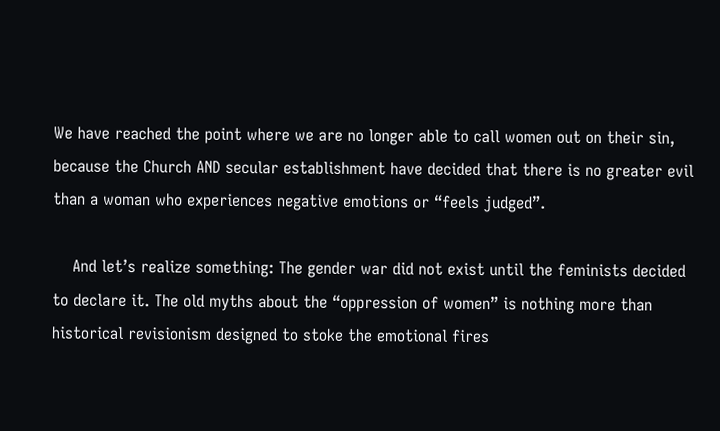We have reached the point where we are no longer able to call women out on their sin, because the Church AND secular establishment have decided that there is no greater evil than a woman who experiences negative emotions or “feels judged”.

    And let’s realize something: The gender war did not exist until the feminists decided to declare it. The old myths about the “oppression of women” is nothing more than historical revisionism designed to stoke the emotional fires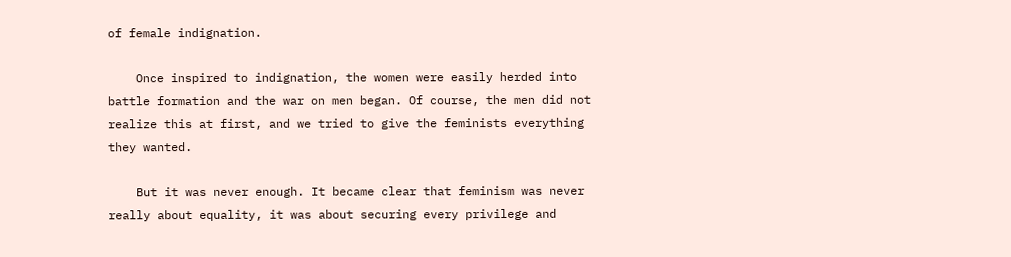of female indignation.

    Once inspired to indignation, the women were easily herded into battle formation and the war on men began. Of course, the men did not realize this at first, and we tried to give the feminists everything they wanted.

    But it was never enough. It became clear that feminism was never really about equality, it was about securing every privilege and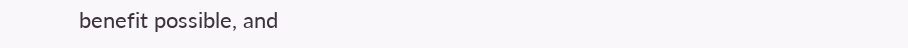benefit possible, and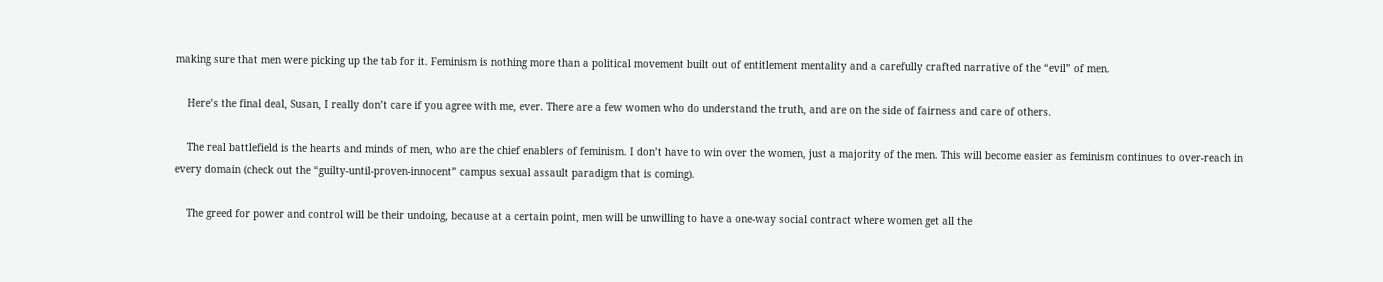making sure that men were picking up the tab for it. Feminism is nothing more than a political movement built out of entitlement mentality and a carefully crafted narrative of the “evil” of men.

    Here’s the final deal, Susan, I really don’t care if you agree with me, ever. There are a few women who do understand the truth, and are on the side of fairness and care of others.

    The real battlefield is the hearts and minds of men, who are the chief enablers of feminism. I don’t have to win over the women, just a majority of the men. This will become easier as feminism continues to over-reach in every domain (check out the “guilty-until-proven-innocent” campus sexual assault paradigm that is coming).

    The greed for power and control will be their undoing, because at a certain point, men will be unwilling to have a one-way social contract where women get all the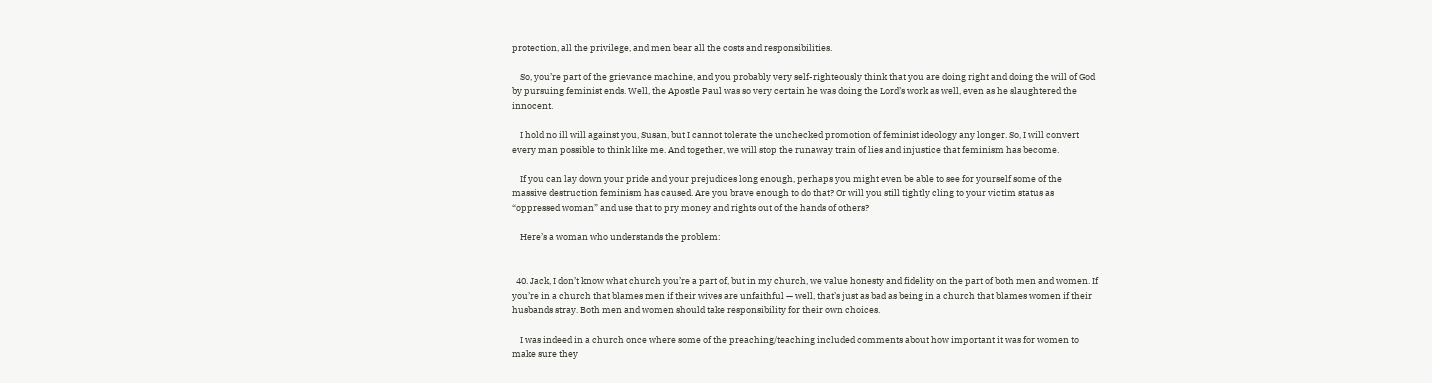protection, all the privilege, and men bear all the costs and responsibilities.

    So, you’re part of the grievance machine, and you probably very self-righteously think that you are doing right and doing the will of God by pursuing feminist ends. Well, the Apostle Paul was so very certain he was doing the Lord’s work as well, even as he slaughtered the innocent.

    I hold no ill will against you, Susan, but I cannot tolerate the unchecked promotion of feminist ideology any longer. So, I will convert every man possible to think like me. And together, we will stop the runaway train of lies and injustice that feminism has become.

    If you can lay down your pride and your prejudices long enough, perhaps you might even be able to see for yourself some of the massive destruction feminism has caused. Are you brave enough to do that? Or will you still tightly cling to your victim status as “oppressed woman” and use that to pry money and rights out of the hands of others?

    Here’s a woman who understands the problem:


  40. Jack, I don’t know what church you’re a part of, but in my church, we value honesty and fidelity on the part of both men and women. If you’re in a church that blames men if their wives are unfaithful — well, that’s just as bad as being in a church that blames women if their husbands stray. Both men and women should take responsibility for their own choices.

    I was indeed in a church once where some of the preaching/teaching included comments about how important it was for women to make sure they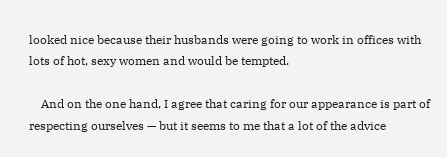looked nice because their husbands were going to work in offices with lots of hot, sexy women and would be tempted.

    And on the one hand, I agree that caring for our appearance is part of respecting ourselves — but it seems to me that a lot of the advice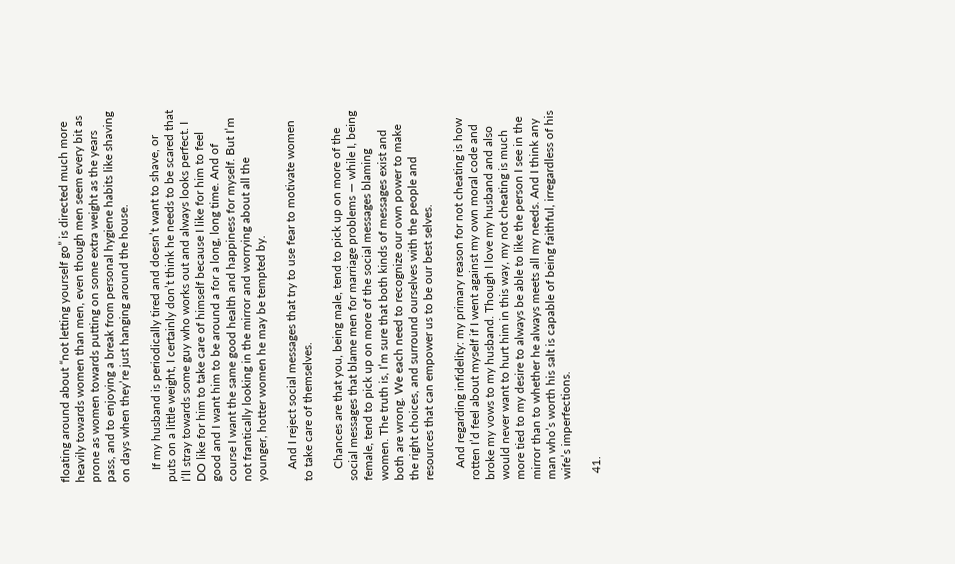floating around about “not letting yourself go” is directed much more heavily towards women than men, even though men seem every bit as prone as women towards putting on some extra weight as the years pass, and to enjoying a break from personal hygiene habits like shaving on days when they’re just hanging around the house.

    If my husband is periodically tired and doesn’t want to shave, or puts on a little weight, I certainly don’t think he needs to be scared that I’ll stray towards some guy who works out and always looks perfect. I DO like for him to take care of himself because I like for him to feel good and I want him to be around a for a long, long time. And of course I want the same good health and happiness for myself. But I’m not frantically looking in the mirror and worrying about all the younger, hotter women he may be tempted by.

    And I reject social messages that try to use fear to motivate women to take care of themselves.

    Chances are that you, being male, tend to pick up on more of the social messages that blame men for marriage problems — while I, being female, tend to pick up on more of the social messages blaming women. The truth is, I’m sure that both kinds of messages exist and both are wrong. We each need to recognize our own power to make the right choices, and surround ourselves with the people and resources that can empower us to be our best selves.

    And regarding infidelity: my primary reason for not cheating is how rotten I’d feel about myself if I went against my own moral code and broke my vows to my husband. Though I love my husband and also would never want to hurt him in this way, my not cheating is much more tied to my desire to always be able to like the person I see in the mirror than to whether he always meets all my needs. And I think any man who’s worth his salt is capable of being faithful, irregardless of his wife’s imperfections.

  41.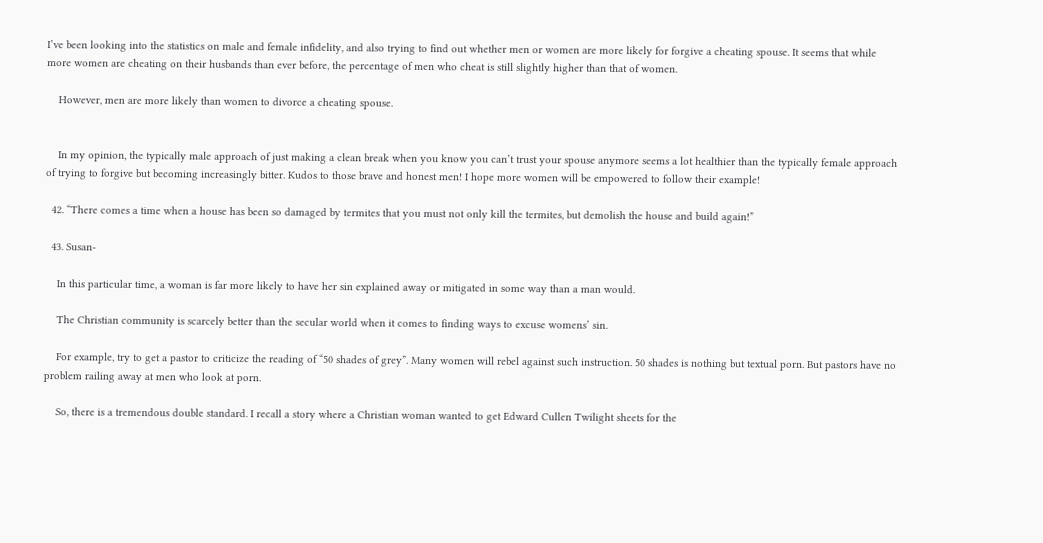I’ve been looking into the statistics on male and female infidelity, and also trying to find out whether men or women are more likely for forgive a cheating spouse. It seems that while more women are cheating on their husbands than ever before, the percentage of men who cheat is still slightly higher than that of women.

    However, men are more likely than women to divorce a cheating spouse.


    In my opinion, the typically male approach of just making a clean break when you know you can’t trust your spouse anymore seems a lot healthier than the typically female approach of trying to forgive but becoming increasingly bitter. Kudos to those brave and honest men! I hope more women will be empowered to follow their example!

  42. “There comes a time when a house has been so damaged by termites that you must not only kill the termites, but demolish the house and build again!”

  43. Susan-

    In this particular time, a woman is far more likely to have her sin explained away or mitigated in some way than a man would.

    The Christian community is scarcely better than the secular world when it comes to finding ways to excuse womens’ sin.

    For example, try to get a pastor to criticize the reading of “50 shades of grey”. Many women will rebel against such instruction. 50 shades is nothing but textual porn. But pastors have no problem railing away at men who look at porn.

    So, there is a tremendous double standard. I recall a story where a Christian woman wanted to get Edward Cullen Twilight sheets for the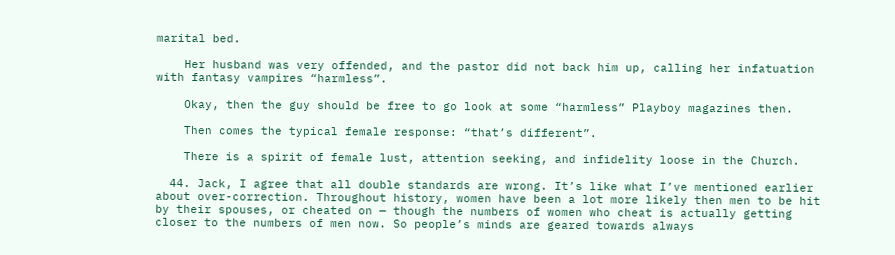marital bed.

    Her husband was very offended, and the pastor did not back him up, calling her infatuation with fantasy vampires “harmless”.

    Okay, then the guy should be free to go look at some “harmless” Playboy magazines then.

    Then comes the typical female response: “that’s different”.

    There is a spirit of female lust, attention seeking, and infidelity loose in the Church.

  44. Jack, I agree that all double standards are wrong. It’s like what I’ve mentioned earlier about over-correction. Throughout history, women have been a lot more likely then men to be hit by their spouses, or cheated on — though the numbers of women who cheat is actually getting closer to the numbers of men now. So people’s minds are geared towards always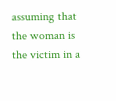assuming that the woman is the victim in a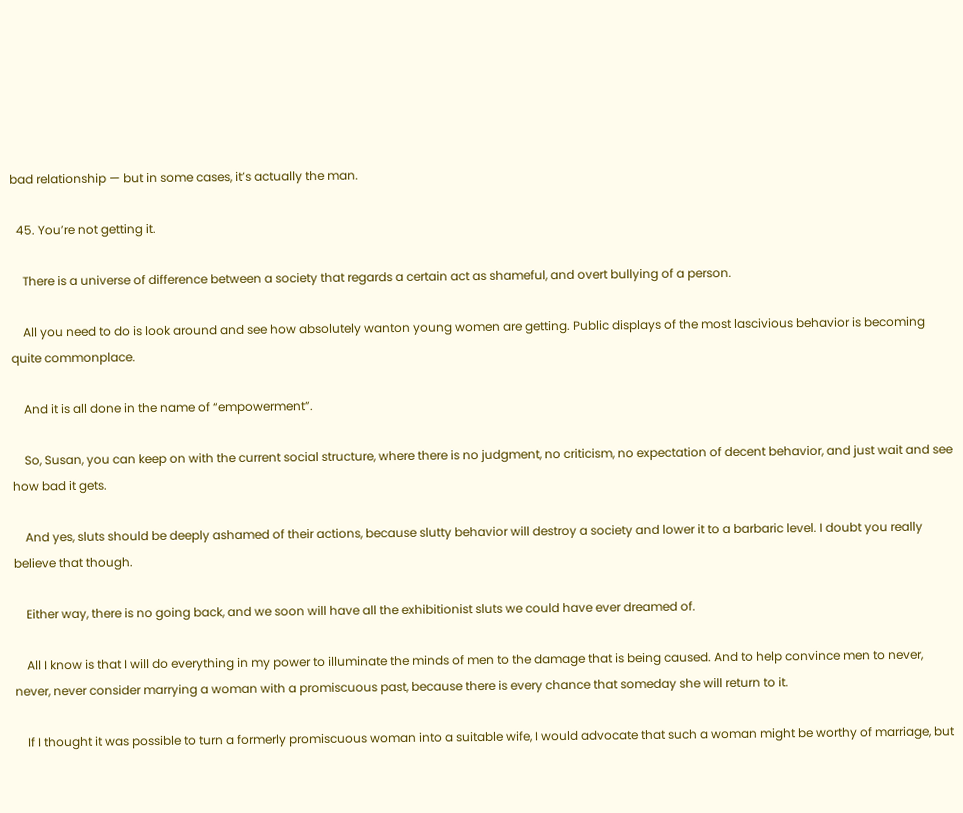bad relationship — but in some cases, it’s actually the man.

  45. You’re not getting it.

    There is a universe of difference between a society that regards a certain act as shameful, and overt bullying of a person.

    All you need to do is look around and see how absolutely wanton young women are getting. Public displays of the most lascivious behavior is becoming quite commonplace.

    And it is all done in the name of “empowerment”.

    So, Susan, you can keep on with the current social structure, where there is no judgment, no criticism, no expectation of decent behavior, and just wait and see how bad it gets.

    And yes, sluts should be deeply ashamed of their actions, because slutty behavior will destroy a society and lower it to a barbaric level. I doubt you really believe that though.

    Either way, there is no going back, and we soon will have all the exhibitionist sluts we could have ever dreamed of.

    All I know is that I will do everything in my power to illuminate the minds of men to the damage that is being caused. And to help convince men to never, never, never consider marrying a woman with a promiscuous past, because there is every chance that someday she will return to it.

    If I thought it was possible to turn a formerly promiscuous woman into a suitable wife, I would advocate that such a woman might be worthy of marriage, but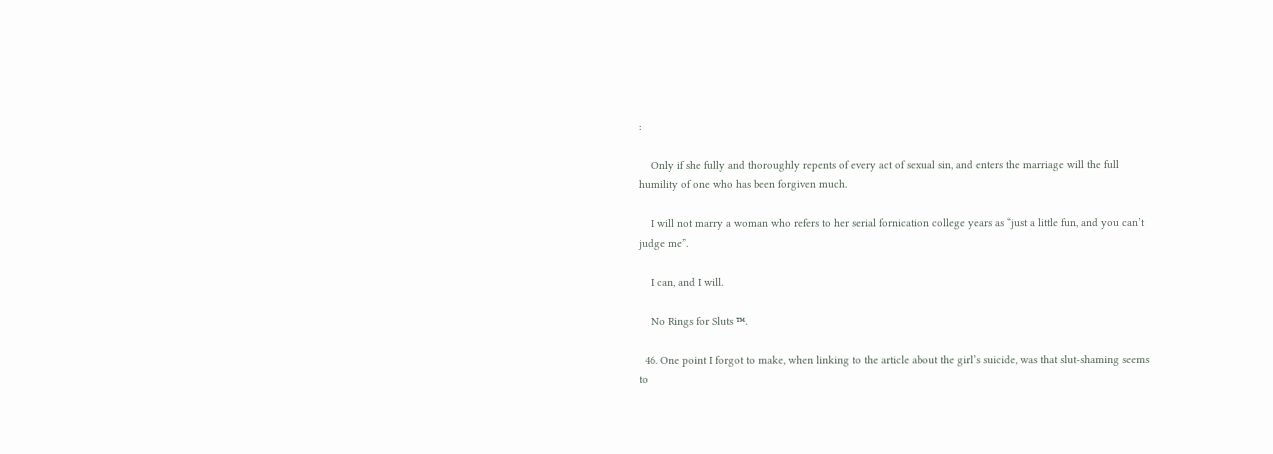:

    Only if she fully and thoroughly repents of every act of sexual sin, and enters the marriage will the full humility of one who has been forgiven much.

    I will not marry a woman who refers to her serial fornication college years as “just a little fun, and you can’t judge me”.

    I can, and I will.

    No Rings for Sluts ™.

  46. One point I forgot to make, when linking to the article about the girl’s suicide, was that slut-shaming seems to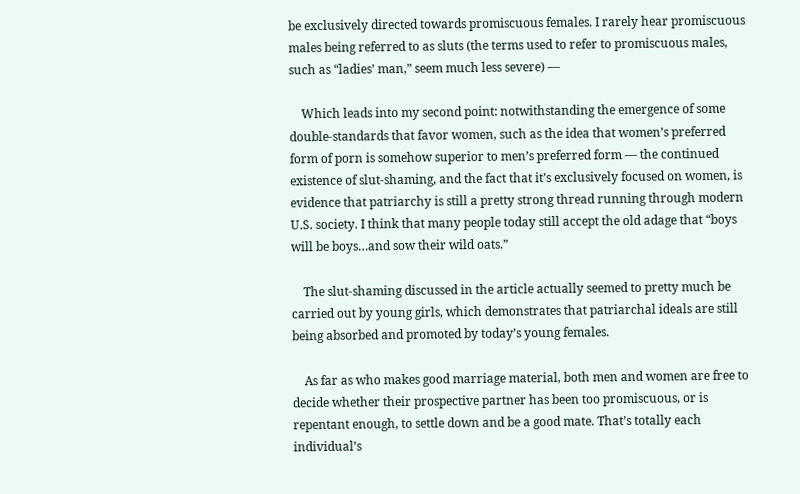be exclusively directed towards promiscuous females. I rarely hear promiscuous males being referred to as sluts (the terms used to refer to promiscuous males, such as “ladies’ man,” seem much less severe) —

    Which leads into my second point: notwithstanding the emergence of some double-standards that favor women, such as the idea that women’s preferred form of porn is somehow superior to men’s preferred form — the continued existence of slut-shaming, and the fact that it’s exclusively focused on women, is evidence that patriarchy is still a pretty strong thread running through modern U.S. society. I think that many people today still accept the old adage that “boys will be boys…and sow their wild oats.”

    The slut-shaming discussed in the article actually seemed to pretty much be carried out by young girls, which demonstrates that patriarchal ideals are still being absorbed and promoted by today’s young females.

    As far as who makes good marriage material, both men and women are free to decide whether their prospective partner has been too promiscuous, or is repentant enough, to settle down and be a good mate. That’s totally each individual’s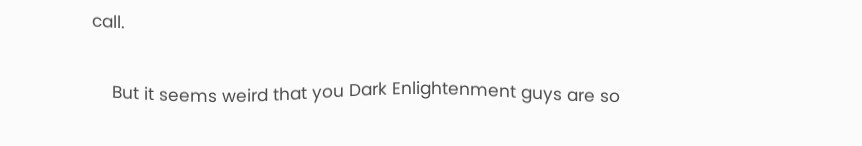call.

    But it seems weird that you Dark Enlightenment guys are so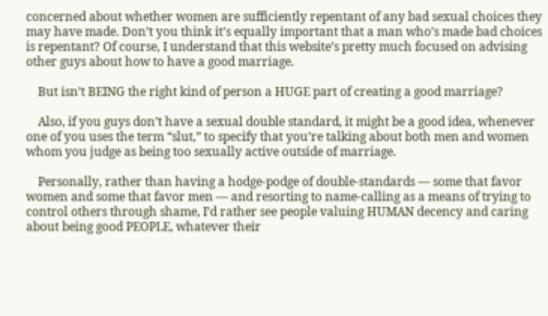concerned about whether women are sufficiently repentant of any bad sexual choices they may have made. Don’t you think it’s equally important that a man who’s made bad choices is repentant? Of course, I understand that this website’s pretty much focused on advising other guys about how to have a good marriage.

    But isn’t BEING the right kind of person a HUGE part of creating a good marriage?

    Also, if you guys don’t have a sexual double standard, it might be a good idea, whenever one of you uses the term “slut,” to specify that you’re talking about both men and women whom you judge as being too sexually active outside of marriage.

    Personally, rather than having a hodge-podge of double-standards — some that favor women and some that favor men — and resorting to name-calling as a means of trying to control others through shame, I’d rather see people valuing HUMAN decency and caring about being good PEOPLE, whatever their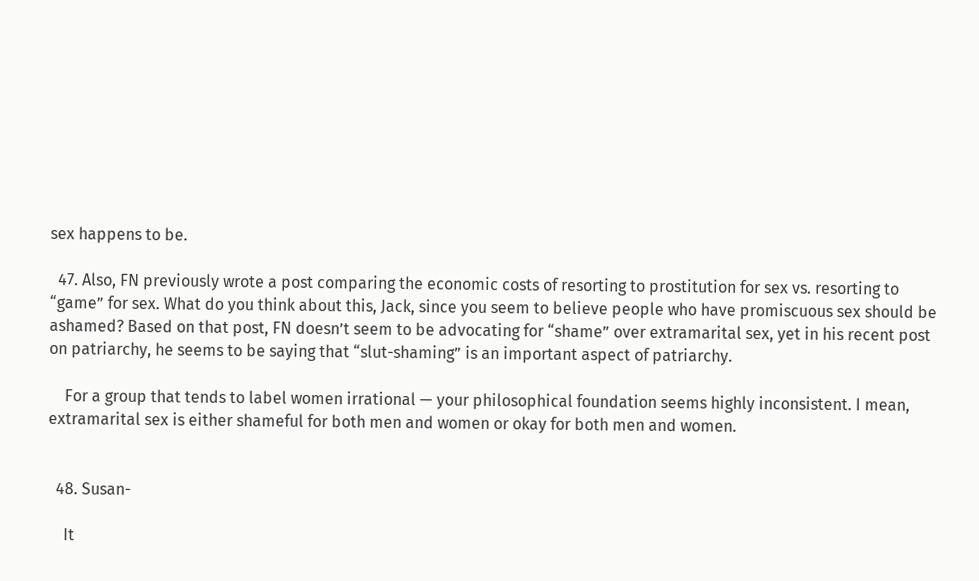sex happens to be.

  47. Also, FN previously wrote a post comparing the economic costs of resorting to prostitution for sex vs. resorting to “game” for sex. What do you think about this, Jack, since you seem to believe people who have promiscuous sex should be ashamed? Based on that post, FN doesn’t seem to be advocating for “shame” over extramarital sex, yet in his recent post on patriarchy, he seems to be saying that “slut-shaming” is an important aspect of patriarchy.

    For a group that tends to label women irrational — your philosophical foundation seems highly inconsistent. I mean, extramarital sex is either shameful for both men and women or okay for both men and women.


  48. Susan-

    It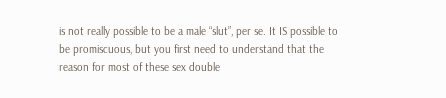is not really possible to be a male “slut”, per se. It IS possible to be promiscuous, but you first need to understand that the reason for most of these sex double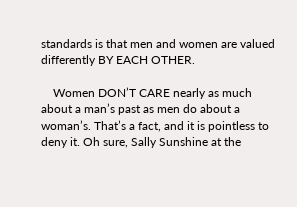standards is that men and women are valued differently BY EACH OTHER.

    Women DON’T CARE nearly as much about a man’s past as men do about a woman’s. That’s a fact, and it is pointless to deny it. Oh sure, Sally Sunshine at the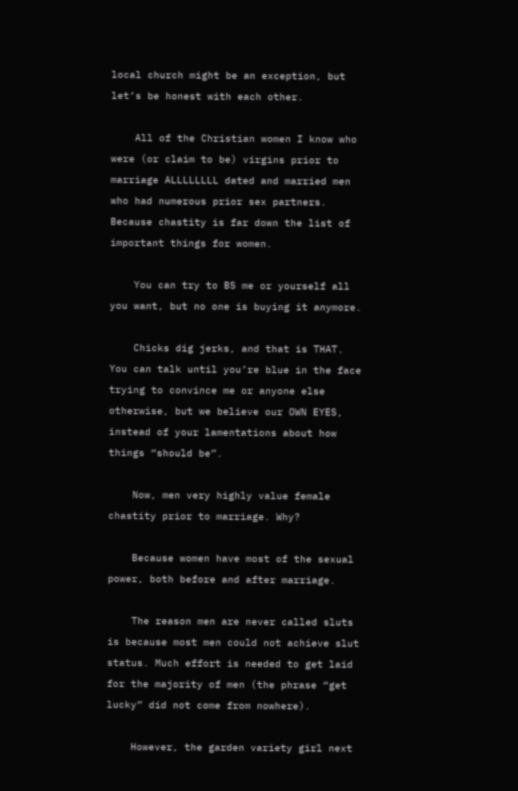local church might be an exception, but let’s be honest with each other.

    All of the Christian women I know who were (or claim to be) virgins prior to marriage ALLLLLLLL dated and married men who had numerous prior sex partners. Because chastity is far down the list of important things for women.

    You can try to BS me or yourself all you want, but no one is buying it anymore.

    Chicks dig jerks, and that is THAT. You can talk until you’re blue in the face trying to convince me or anyone else otherwise, but we believe our OWN EYES, instead of your lamentations about how things “should be”.

    Now, men very highly value female chastity prior to marriage. Why?

    Because women have most of the sexual power, both before and after marriage.

    The reason men are never called sluts is because most men could not achieve slut status. Much effort is needed to get laid for the majority of men (the phrase “get lucky” did not come from nowhere).

    However, the garden variety girl next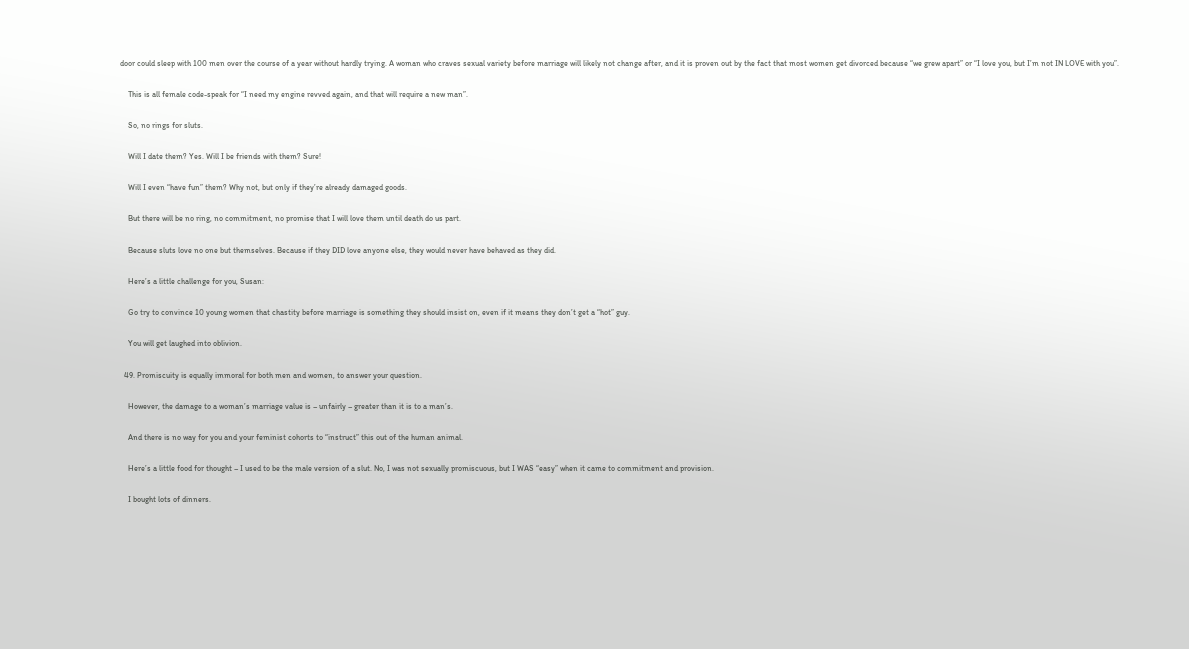door could sleep with 100 men over the course of a year without hardly trying. A woman who craves sexual variety before marriage will likely not change after, and it is proven out by the fact that most women get divorced because “we grew apart” or “I love you, but I’m not IN LOVE with you”.

    This is all female code-speak for “I need my engine revved again, and that will require a new man”.

    So, no rings for sluts.

    Will I date them? Yes. Will I be friends with them? Sure!

    Will I even “have fun” them? Why not, but only if they’re already damaged goods.

    But there will be no ring, no commitment, no promise that I will love them until death do us part.

    Because sluts love no one but themselves. Because if they DID love anyone else, they would never have behaved as they did.

    Here’s a little challenge for you, Susan:

    Go try to convince 10 young women that chastity before marriage is something they should insist on, even if it means they don’t get a “hot” guy.

    You will get laughed into oblivion.

  49. Promiscuity is equally immoral for both men and women, to answer your question.

    However, the damage to a woman’s marriage value is – unfairly – greater than it is to a man’s.

    And there is no way for you and your feminist cohorts to “instruct” this out of the human animal.

    Here’s a little food for thought – I used to be the male version of a slut. No, I was not sexually promiscuous, but I WAS “easy” when it came to commitment and provision.

    I bought lots of dinners.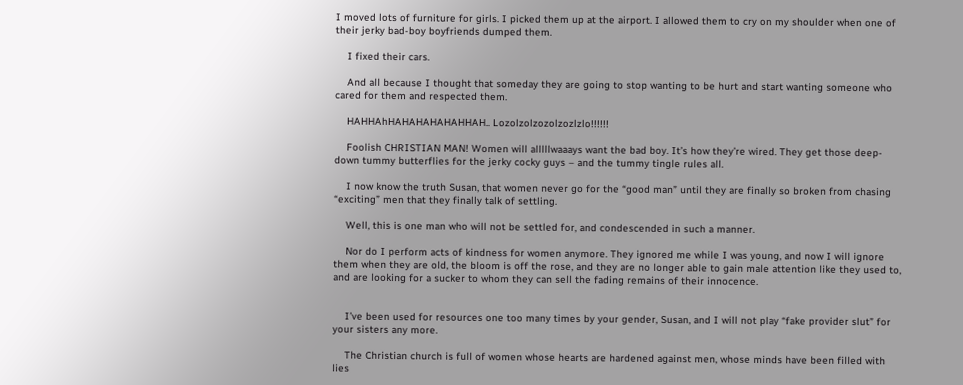I moved lots of furniture for girls. I picked them up at the airport. I allowed them to cry on my shoulder when one of their jerky bad-boy boyfriends dumped them.

    I fixed their cars.

    And all because I thought that someday they are going to stop wanting to be hurt and start wanting someone who cared for them and respected them.

    HAHHAhHAHAHAHAHAHHAH.. Lozolzolzozolzozlzlo!!!!!!

    Foolish CHRISTIAN MAN! Women will alllllwaaays want the bad boy. It’s how they’re wired. They get those deep-down tummy butterflies for the jerky cocky guys – and the tummy tingle rules all.

    I now know the truth Susan, that women never go for the “good man” until they are finally so broken from chasing “exciting” men that they finally talk of settling.

    Well, this is one man who will not be settled for, and condescended in such a manner.

    Nor do I perform acts of kindness for women anymore. They ignored me while I was young, and now I will ignore them when they are old, the bloom is off the rose, and they are no longer able to gain male attention like they used to, and are looking for a sucker to whom they can sell the fading remains of their innocence.


    I’ve been used for resources one too many times by your gender, Susan, and I will not play “fake provider slut” for your sisters any more.

    The Christian church is full of women whose hearts are hardened against men, whose minds have been filled with lies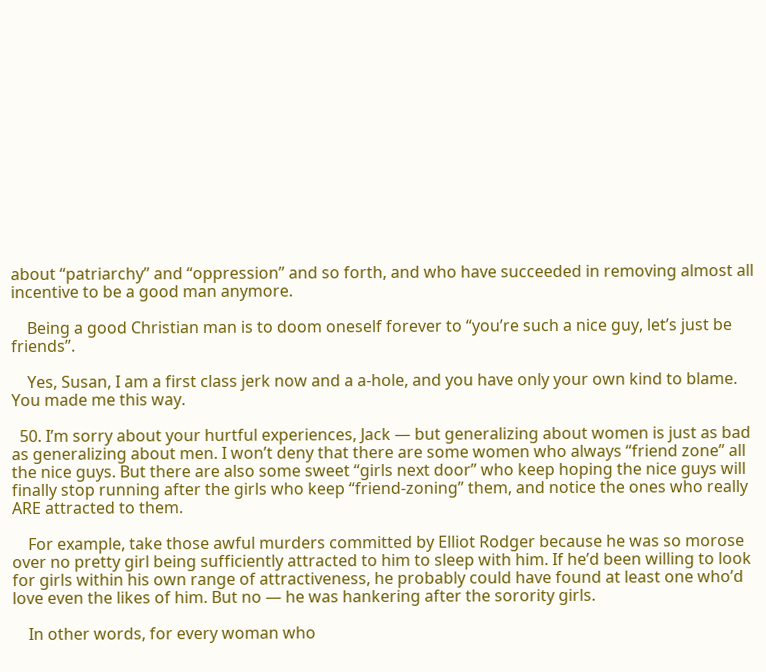about “patriarchy” and “oppression” and so forth, and who have succeeded in removing almost all incentive to be a good man anymore.

    Being a good Christian man is to doom oneself forever to “you’re such a nice guy, let’s just be friends”.

    Yes, Susan, I am a first class jerk now and a a-hole, and you have only your own kind to blame. You made me this way.

  50. I’m sorry about your hurtful experiences, Jack — but generalizing about women is just as bad as generalizing about men. I won’t deny that there are some women who always “friend zone” all the nice guys. But there are also some sweet “girls next door” who keep hoping the nice guys will finally stop running after the girls who keep “friend-zoning” them, and notice the ones who really ARE attracted to them.

    For example, take those awful murders committed by Elliot Rodger because he was so morose over no pretty girl being sufficiently attracted to him to sleep with him. If he’d been willing to look for girls within his own range of attractiveness, he probably could have found at least one who’d love even the likes of him. But no — he was hankering after the sorority girls.

    In other words, for every woman who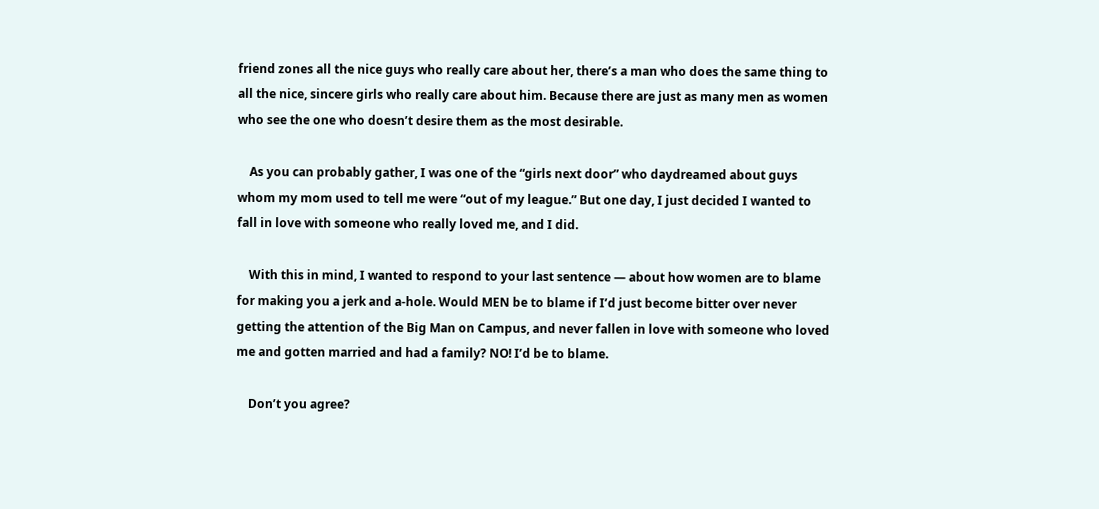friend zones all the nice guys who really care about her, there’s a man who does the same thing to all the nice, sincere girls who really care about him. Because there are just as many men as women who see the one who doesn’t desire them as the most desirable.

    As you can probably gather, I was one of the “girls next door” who daydreamed about guys whom my mom used to tell me were “out of my league.” But one day, I just decided I wanted to fall in love with someone who really loved me, and I did.

    With this in mind, I wanted to respond to your last sentence — about how women are to blame for making you a jerk and a-hole. Would MEN be to blame if I’d just become bitter over never getting the attention of the Big Man on Campus, and never fallen in love with someone who loved me and gotten married and had a family? NO! I’d be to blame.

    Don’t you agree?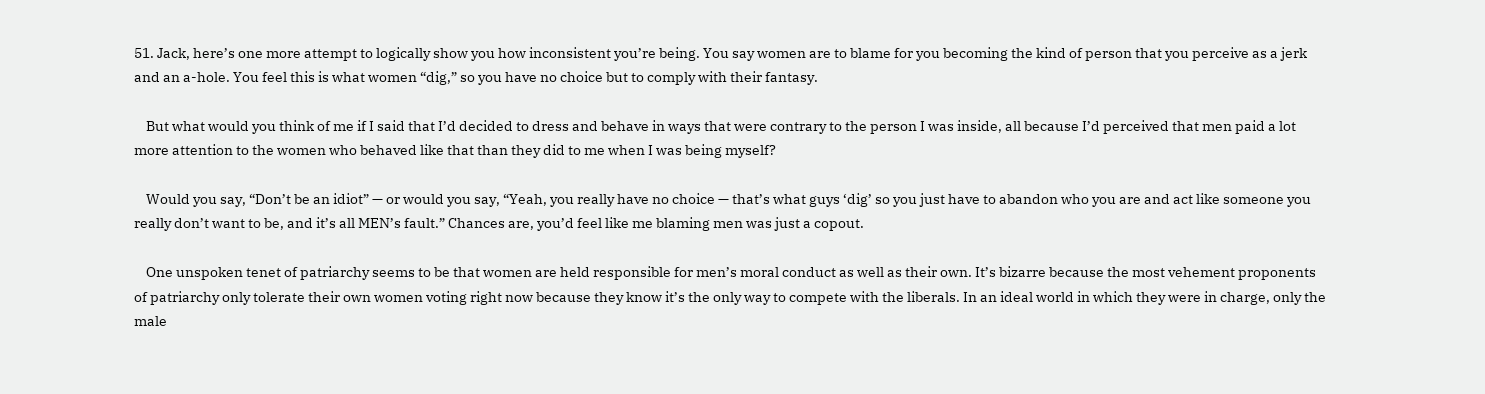51. Jack, here’s one more attempt to logically show you how inconsistent you’re being. You say women are to blame for you becoming the kind of person that you perceive as a jerk and an a-hole. You feel this is what women “dig,” so you have no choice but to comply with their fantasy.

    But what would you think of me if I said that I’d decided to dress and behave in ways that were contrary to the person I was inside, all because I’d perceived that men paid a lot more attention to the women who behaved like that than they did to me when I was being myself?

    Would you say, “Don’t be an idiot” — or would you say, “Yeah, you really have no choice — that’s what guys ‘dig’ so you just have to abandon who you are and act like someone you really don’t want to be, and it’s all MEN’s fault.” Chances are, you’d feel like me blaming men was just a copout.

    One unspoken tenet of patriarchy seems to be that women are held responsible for men’s moral conduct as well as their own. It’s bizarre because the most vehement proponents of patriarchy only tolerate their own women voting right now because they know it’s the only way to compete with the liberals. In an ideal world in which they were in charge, only the male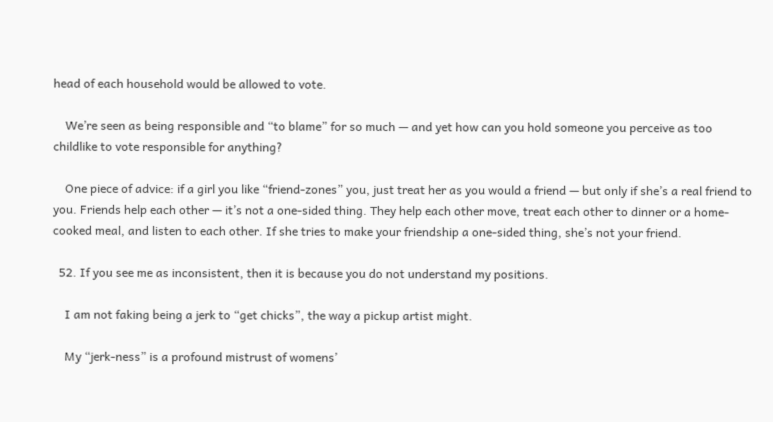head of each household would be allowed to vote.

    We’re seen as being responsible and “to blame” for so much — and yet how can you hold someone you perceive as too childlike to vote responsible for anything?

    One piece of advice: if a girl you like “friend-zones” you, just treat her as you would a friend — but only if she’s a real friend to you. Friends help each other — it’s not a one-sided thing. They help each other move, treat each other to dinner or a home-cooked meal, and listen to each other. If she tries to make your friendship a one-sided thing, she’s not your friend.

  52. If you see me as inconsistent, then it is because you do not understand my positions.

    I am not faking being a jerk to “get chicks”, the way a pickup artist might.

    My “jerk-ness” is a profound mistrust of womens’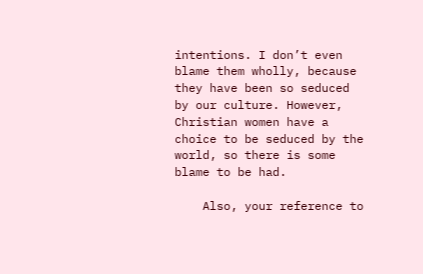intentions. I don’t even blame them wholly, because they have been so seduced by our culture. However, Christian women have a choice to be seduced by the world, so there is some blame to be had.

    Also, your reference to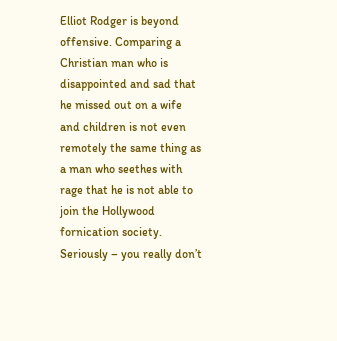Elliot Rodger is beyond offensive. Comparing a Christian man who is disappointed and sad that he missed out on a wife and children is not even remotely the same thing as a man who seethes with rage that he is not able to join the Hollywood fornication society. Seriously – you really don’t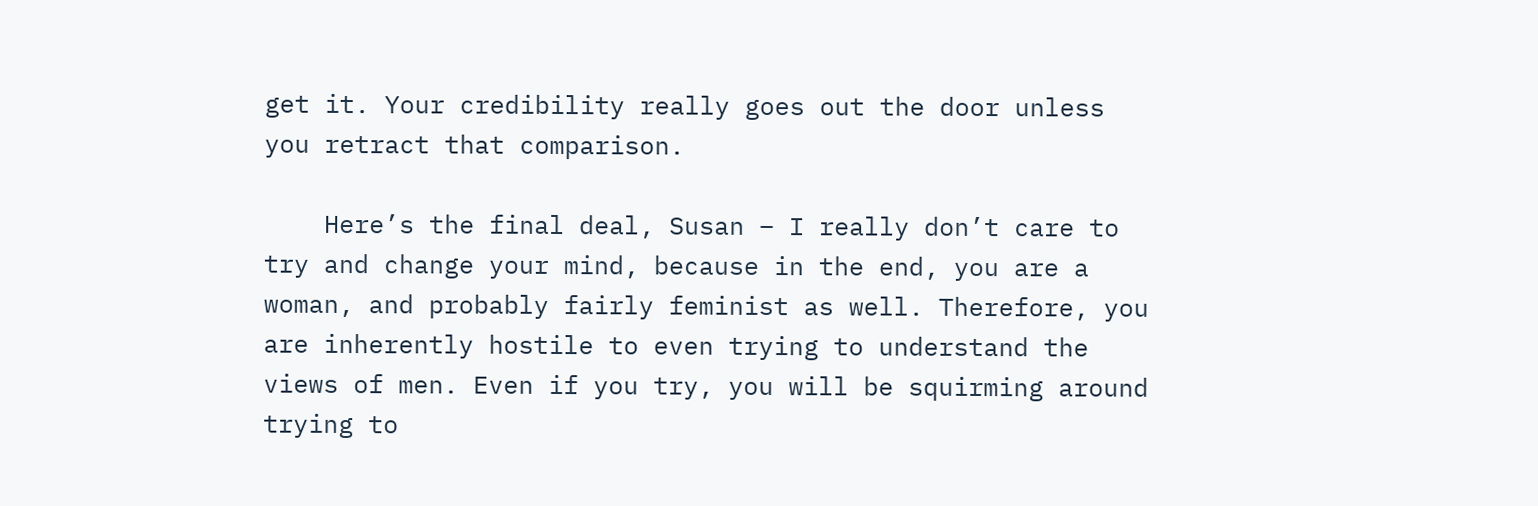get it. Your credibility really goes out the door unless you retract that comparison.

    Here’s the final deal, Susan – I really don’t care to try and change your mind, because in the end, you are a woman, and probably fairly feminist as well. Therefore, you are inherently hostile to even trying to understand the views of men. Even if you try, you will be squirming around trying to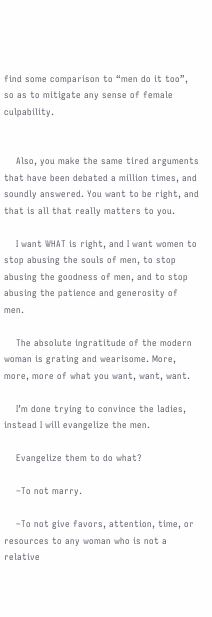find some comparison to “men do it too”, so as to mitigate any sense of female culpability.


    Also, you make the same tired arguments that have been debated a million times, and soundly answered. You want to be right, and that is all that really matters to you.

    I want WHAT is right, and I want women to stop abusing the souls of men, to stop abusing the goodness of men, and to stop abusing the patience and generosity of men.

    The absolute ingratitude of the modern woman is grating and wearisome. More, more, more of what you want, want, want.

    I’m done trying to convince the ladies, instead I will evangelize the men.

    Evangelize them to do what?

    –To not marry.

    –To not give favors, attention, time, or resources to any woman who is not a relative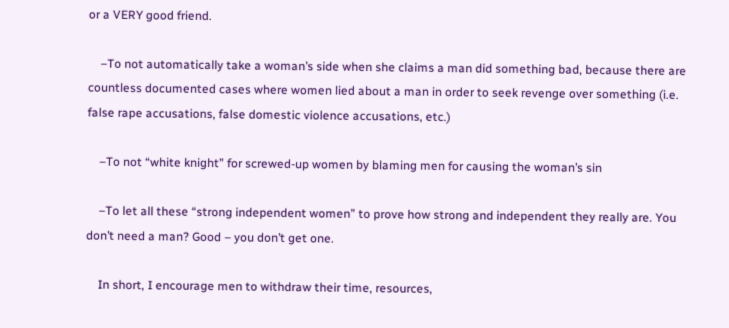or a VERY good friend.

    –To not automatically take a woman’s side when she claims a man did something bad, because there are countless documented cases where women lied about a man in order to seek revenge over something (i.e. false rape accusations, false domestic violence accusations, etc.)

    –To not “white knight” for screwed-up women by blaming men for causing the woman’s sin

    –To let all these “strong independent women” to prove how strong and independent they really are. You don’t need a man? Good – you don’t get one.

    In short, I encourage men to withdraw their time, resources,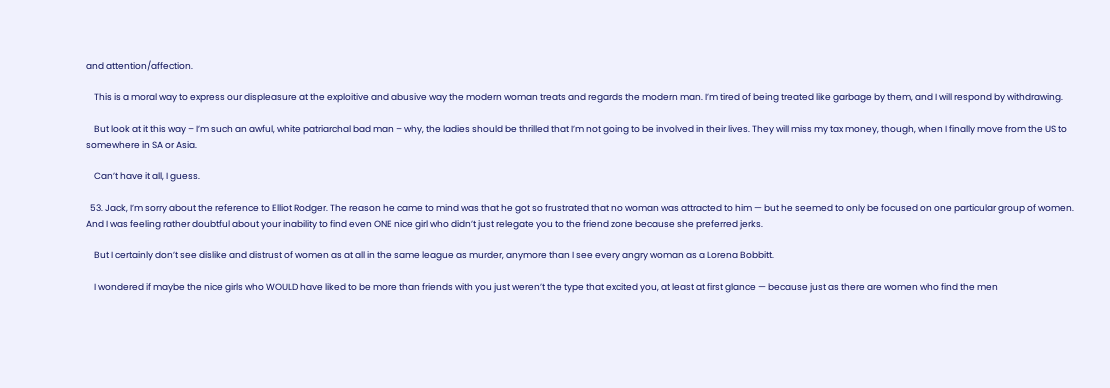and attention/affection.

    This is a moral way to express our displeasure at the exploitive and abusive way the modern woman treats and regards the modern man. I’m tired of being treated like garbage by them, and I will respond by withdrawing.

    But look at it this way – I’m such an awful, white patriarchal bad man – why, the ladies should be thrilled that I’m not going to be involved in their lives. They will miss my tax money, though, when I finally move from the US to somewhere in SA or Asia.

    Can’t have it all, I guess.

  53. Jack, I’m sorry about the reference to Elliot Rodger. The reason he came to mind was that he got so frustrated that no woman was attracted to him — but he seemed to only be focused on one particular group of women. And I was feeling rather doubtful about your inability to find even ONE nice girl who didn’t just relegate you to the friend zone because she preferred jerks.

    But I certainly don’t see dislike and distrust of women as at all in the same league as murder, anymore than I see every angry woman as a Lorena Bobbitt.

    I wondered if maybe the nice girls who WOULD have liked to be more than friends with you just weren’t the type that excited you, at least at first glance — because just as there are women who find the men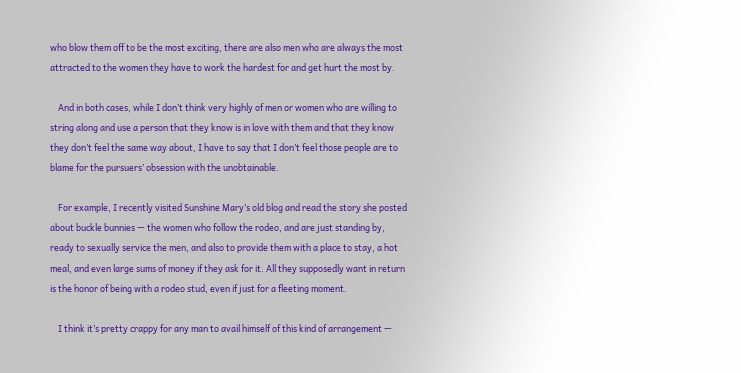who blow them off to be the most exciting, there are also men who are always the most attracted to the women they have to work the hardest for and get hurt the most by.

    And in both cases, while I don’t think very highly of men or women who are willing to string along and use a person that they know is in love with them and that they know they don’t feel the same way about, I have to say that I don’t feel those people are to blame for the pursuers’ obsession with the unobtainable.

    For example, I recently visited Sunshine Mary’s old blog and read the story she posted about buckle bunnies — the women who follow the rodeo, and are just standing by, ready to sexually service the men, and also to provide them with a place to stay, a hot meal, and even large sums of money if they ask for it. All they supposedly want in return is the honor of being with a rodeo stud, even if just for a fleeting moment.

    I think it’s pretty crappy for any man to avail himself of this kind of arrangement —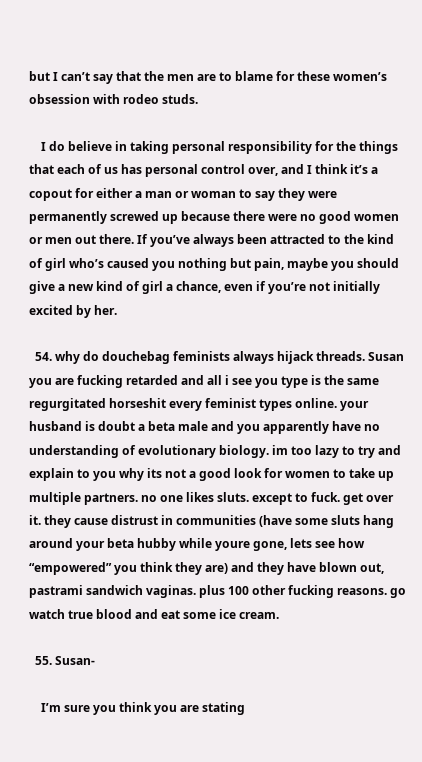but I can’t say that the men are to blame for these women’s obsession with rodeo studs.

    I do believe in taking personal responsibility for the things that each of us has personal control over, and I think it’s a copout for either a man or woman to say they were permanently screwed up because there were no good women or men out there. If you’ve always been attracted to the kind of girl who’s caused you nothing but pain, maybe you should give a new kind of girl a chance, even if you’re not initially excited by her.

  54. why do douchebag feminists always hijack threads. Susan you are fucking retarded and all i see you type is the same regurgitated horseshit every feminist types online. your husband is doubt a beta male and you apparently have no understanding of evolutionary biology. im too lazy to try and explain to you why its not a good look for women to take up multiple partners. no one likes sluts. except to fuck. get over it. they cause distrust in communities (have some sluts hang around your beta hubby while youre gone, lets see how “empowered” you think they are) and they have blown out, pastrami sandwich vaginas. plus 100 other fucking reasons. go watch true blood and eat some ice cream.

  55. Susan-

    I’m sure you think you are stating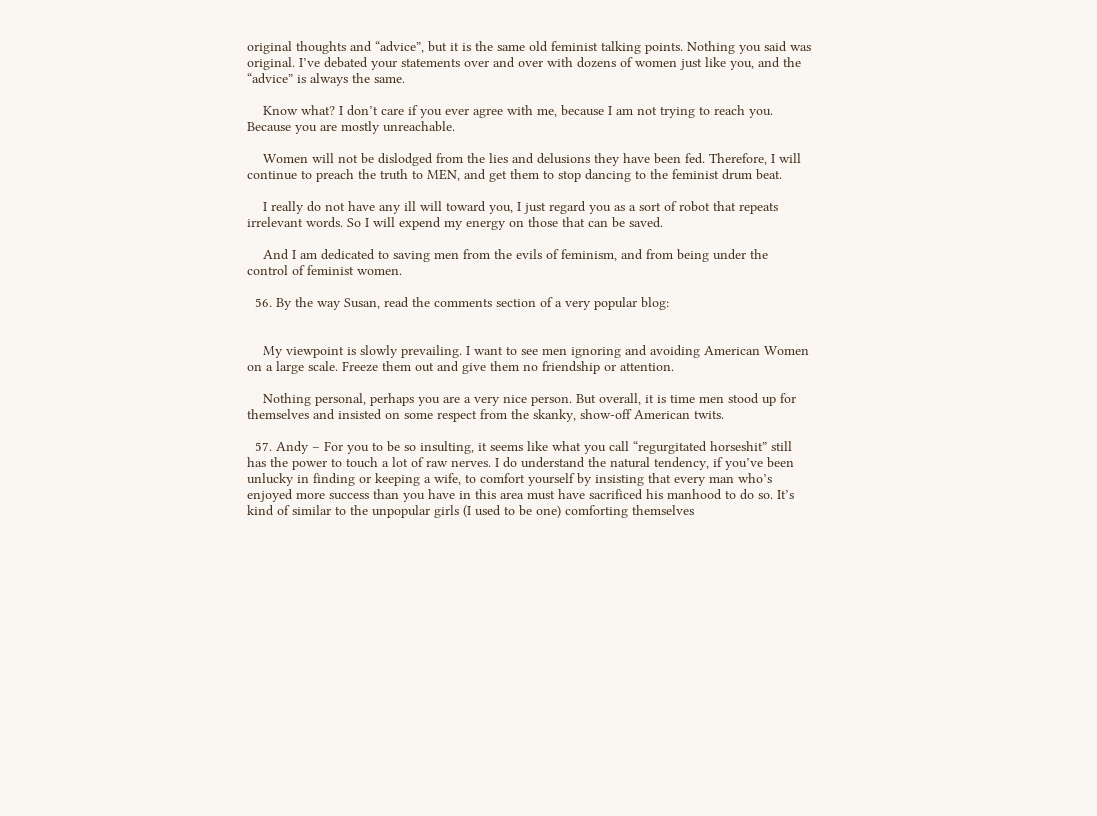original thoughts and “advice”, but it is the same old feminist talking points. Nothing you said was original. I’ve debated your statements over and over with dozens of women just like you, and the “advice” is always the same.

    Know what? I don’t care if you ever agree with me, because I am not trying to reach you. Because you are mostly unreachable.

    Women will not be dislodged from the lies and delusions they have been fed. Therefore, I will continue to preach the truth to MEN, and get them to stop dancing to the feminist drum beat.

    I really do not have any ill will toward you, I just regard you as a sort of robot that repeats irrelevant words. So I will expend my energy on those that can be saved.

    And I am dedicated to saving men from the evils of feminism, and from being under the control of feminist women.

  56. By the way Susan, read the comments section of a very popular blog:


    My viewpoint is slowly prevailing. I want to see men ignoring and avoiding American Women on a large scale. Freeze them out and give them no friendship or attention.

    Nothing personal, perhaps you are a very nice person. But overall, it is time men stood up for themselves and insisted on some respect from the skanky, show-off American twits.

  57. Andy – For you to be so insulting, it seems like what you call “regurgitated horseshit” still has the power to touch a lot of raw nerves. I do understand the natural tendency, if you’ve been unlucky in finding or keeping a wife, to comfort yourself by insisting that every man who’s enjoyed more success than you have in this area must have sacrificed his manhood to do so. It’s kind of similar to the unpopular girls (I used to be one) comforting themselves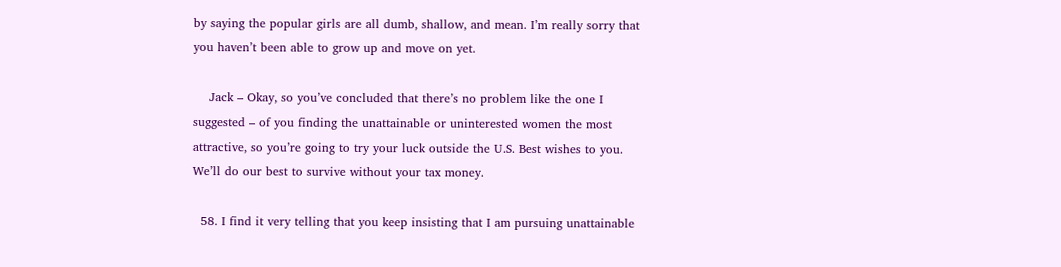by saying the popular girls are all dumb, shallow, and mean. I’m really sorry that you haven’t been able to grow up and move on yet.

    Jack – Okay, so you’ve concluded that there’s no problem like the one I suggested – of you finding the unattainable or uninterested women the most attractive, so you’re going to try your luck outside the U.S. Best wishes to you. We’ll do our best to survive without your tax money.

  58. I find it very telling that you keep insisting that I am pursuing unattainable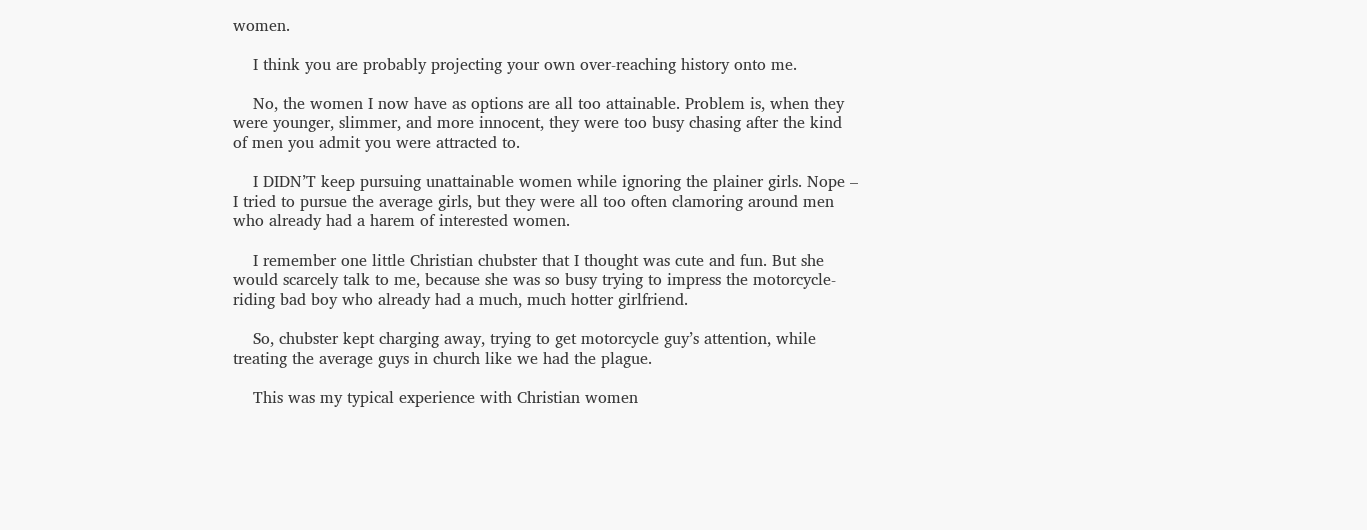women.

    I think you are probably projecting your own over-reaching history onto me.

    No, the women I now have as options are all too attainable. Problem is, when they were younger, slimmer, and more innocent, they were too busy chasing after the kind of men you admit you were attracted to.

    I DIDN’T keep pursuing unattainable women while ignoring the plainer girls. Nope – I tried to pursue the average girls, but they were all too often clamoring around men who already had a harem of interested women.

    I remember one little Christian chubster that I thought was cute and fun. But she would scarcely talk to me, because she was so busy trying to impress the motorcycle-riding bad boy who already had a much, much hotter girlfriend.

    So, chubster kept charging away, trying to get motorcycle guy’s attention, while treating the average guys in church like we had the plague.

    This was my typical experience with Christian women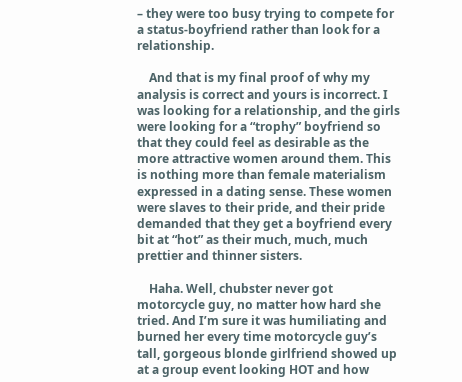– they were too busy trying to compete for a status-boyfriend rather than look for a relationship.

    And that is my final proof of why my analysis is correct and yours is incorrect. I was looking for a relationship, and the girls were looking for a “trophy” boyfriend so that they could feel as desirable as the more attractive women around them. This is nothing more than female materialism expressed in a dating sense. These women were slaves to their pride, and their pride demanded that they get a boyfriend every bit at “hot” as their much, much, much prettier and thinner sisters.

    Haha. Well, chubster never got motorcycle guy, no matter how hard she tried. And I’m sure it was humiliating and burned her every time motorcycle guy’s tall, gorgeous blonde girlfriend showed up at a group event looking HOT and how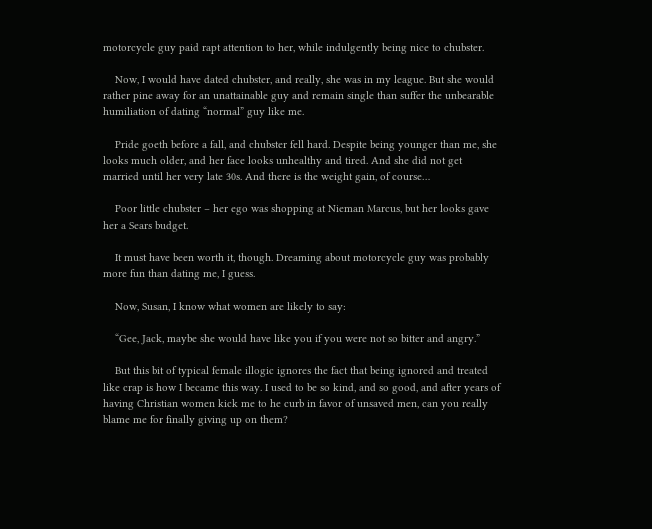motorcycle guy paid rapt attention to her, while indulgently being nice to chubster.

    Now, I would have dated chubster, and really, she was in my league. But she would rather pine away for an unattainable guy and remain single than suffer the unbearable humiliation of dating “normal” guy like me.

    Pride goeth before a fall, and chubster fell hard. Despite being younger than me, she looks much older, and her face looks unhealthy and tired. And she did not get married until her very late 30s. And there is the weight gain, of course…

    Poor little chubster – her ego was shopping at Nieman Marcus, but her looks gave her a Sears budget.

    It must have been worth it, though. Dreaming about motorcycle guy was probably more fun than dating me, I guess.

    Now, Susan, I know what women are likely to say:

    “Gee, Jack, maybe she would have like you if you were not so bitter and angry.”

    But this bit of typical female illogic ignores the fact that being ignored and treated like crap is how I became this way. I used to be so kind, and so good, and after years of having Christian women kick me to he curb in favor of unsaved men, can you really blame me for finally giving up on them?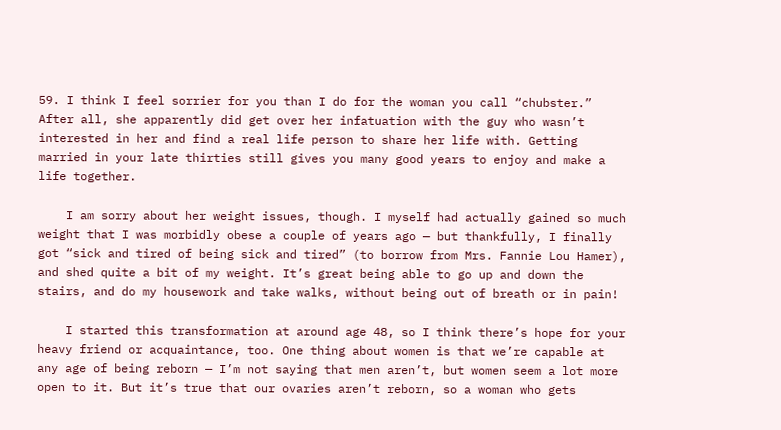59. I think I feel sorrier for you than I do for the woman you call “chubster.” After all, she apparently did get over her infatuation with the guy who wasn’t interested in her and find a real life person to share her life with. Getting married in your late thirties still gives you many good years to enjoy and make a life together.

    I am sorry about her weight issues, though. I myself had actually gained so much weight that I was morbidly obese a couple of years ago — but thankfully, I finally got “sick and tired of being sick and tired” (to borrow from Mrs. Fannie Lou Hamer), and shed quite a bit of my weight. It’s great being able to go up and down the stairs, and do my housework and take walks, without being out of breath or in pain!

    I started this transformation at around age 48, so I think there’s hope for your heavy friend or acquaintance, too. One thing about women is that we’re capable at any age of being reborn — I’m not saying that men aren’t, but women seem a lot more open to it. But it’s true that our ovaries aren’t reborn, so a woman who gets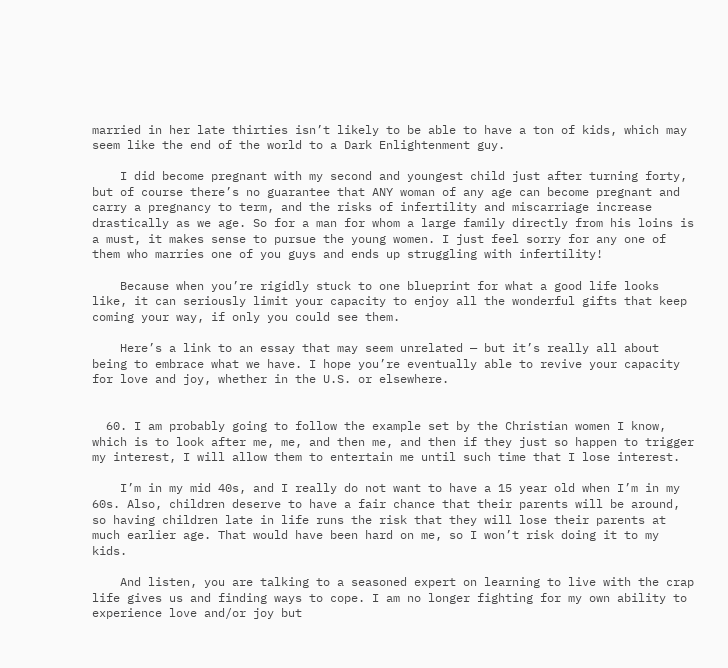married in her late thirties isn’t likely to be able to have a ton of kids, which may seem like the end of the world to a Dark Enlightenment guy.

    I did become pregnant with my second and youngest child just after turning forty, but of course there’s no guarantee that ANY woman of any age can become pregnant and carry a pregnancy to term, and the risks of infertility and miscarriage increase drastically as we age. So for a man for whom a large family directly from his loins is a must, it makes sense to pursue the young women. I just feel sorry for any one of them who marries one of you guys and ends up struggling with infertility!

    Because when you’re rigidly stuck to one blueprint for what a good life looks like, it can seriously limit your capacity to enjoy all the wonderful gifts that keep coming your way, if only you could see them.

    Here’s a link to an essay that may seem unrelated — but it’s really all about being to embrace what we have. I hope you’re eventually able to revive your capacity for love and joy, whether in the U.S. or elsewhere.


  60. I am probably going to follow the example set by the Christian women I know, which is to look after me, me, and then me, and then if they just so happen to trigger my interest, I will allow them to entertain me until such time that I lose interest.

    I’m in my mid 40s, and I really do not want to have a 15 year old when I’m in my 60s. Also, children deserve to have a fair chance that their parents will be around, so having children late in life runs the risk that they will lose their parents at much earlier age. That would have been hard on me, so I won’t risk doing it to my kids.

    And listen, you are talking to a seasoned expert on learning to live with the crap life gives us and finding ways to cope. I am no longer fighting for my own ability to experience love and/or joy but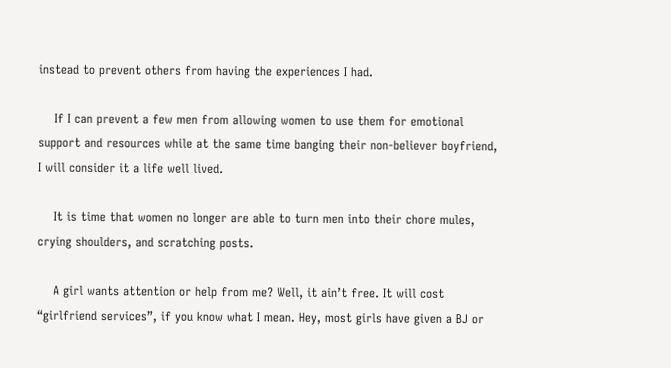instead to prevent others from having the experiences I had.

    If I can prevent a few men from allowing women to use them for emotional support and resources while at the same time banging their non-believer boyfriend, I will consider it a life well lived.

    It is time that women no longer are able to turn men into their chore mules, crying shoulders, and scratching posts.

    A girl wants attention or help from me? Well, it ain’t free. It will cost “girlfriend services”, if you know what I mean. Hey, most girls have given a BJ or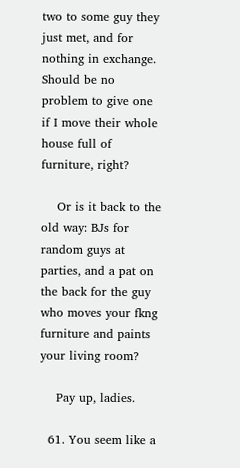two to some guy they just met, and for nothing in exchange. Should be no problem to give one if I move their whole house full of furniture, right?

    Or is it back to the old way: BJs for random guys at parties, and a pat on the back for the guy who moves your fkng furniture and paints your living room?

    Pay up, ladies.

  61. You seem like a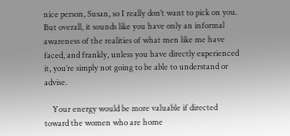nice person, Susan, so I really don’t want to pick on you. But overall, it sounds like you have only an informal awareness of the realities of what men like me have faced, and frankly, unless you have directly experienced it, you’re simply not going to be able to understand or advise.

    Your energy would be more valuable if directed toward the women who are home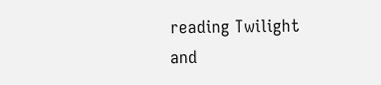reading Twilight and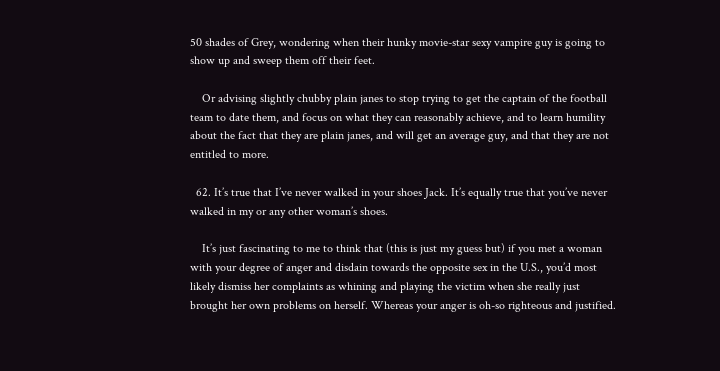50 shades of Grey, wondering when their hunky movie-star sexy vampire guy is going to show up and sweep them off their feet.

    Or advising slightly chubby plain janes to stop trying to get the captain of the football team to date them, and focus on what they can reasonably achieve, and to learn humility about the fact that they are plain janes, and will get an average guy, and that they are not entitled to more.

  62. It’s true that I’ve never walked in your shoes Jack. It’s equally true that you’ve never walked in my or any other woman’s shoes.

    It’s just fascinating to me to think that (this is just my guess but) if you met a woman with your degree of anger and disdain towards the opposite sex in the U.S., you’d most likely dismiss her complaints as whining and playing the victim when she really just brought her own problems on herself. Whereas your anger is oh-so righteous and justified.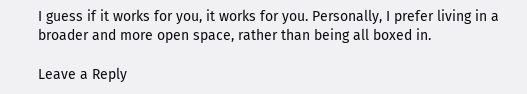I guess if it works for you, it works for you. Personally, I prefer living in a broader and more open space, rather than being all boxed in.

Leave a Reply